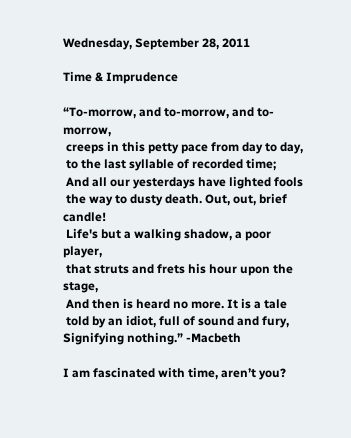Wednesday, September 28, 2011

Time & Imprudence

“To-morrow, and to-morrow, and to-morrow,
 creeps in this petty pace from day to day,
 to the last syllable of recorded time;
 And all our yesterdays have lighted fools
 the way to dusty death. Out, out, brief candle!
 Life's but a walking shadow, a poor player,
 that struts and frets his hour upon the stage,
 And then is heard no more. It is a tale
 told by an idiot, full of sound and fury,
Signifying nothing.” -Macbeth

I am fascinated with time, aren’t you?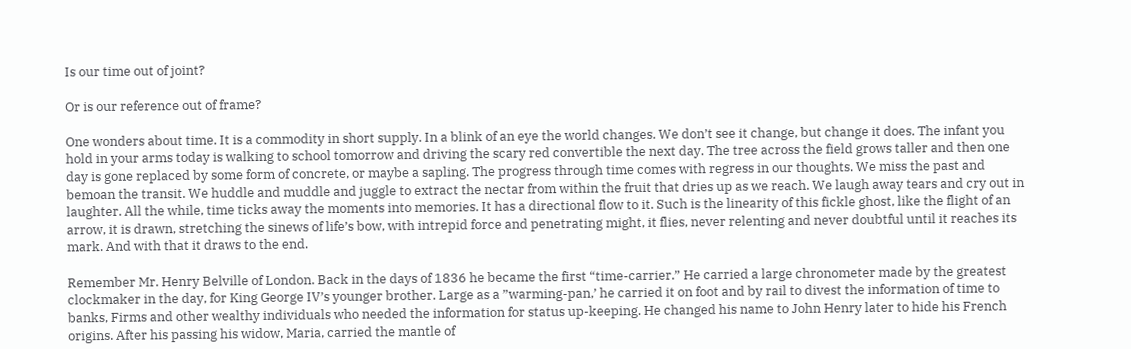Is our time out of joint?

Or is our reference out of frame?

One wonders about time. It is a commodity in short supply. In a blink of an eye the world changes. We don’t see it change, but change it does. The infant you hold in your arms today is walking to school tomorrow and driving the scary red convertible the next day. The tree across the field grows taller and then one day is gone replaced by some form of concrete, or maybe a sapling. The progress through time comes with regress in our thoughts. We miss the past and bemoan the transit. We huddle and muddle and juggle to extract the nectar from within the fruit that dries up as we reach. We laugh away tears and cry out in laughter. All the while, time ticks away the moments into memories. It has a directional flow to it. Such is the linearity of this fickle ghost, like the flight of an arrow, it is drawn, stretching the sinews of life’s bow, with intrepid force and penetrating might, it flies, never relenting and never doubtful until it reaches its mark. And with that it draws to the end.

Remember Mr. Henry Belville of London. Back in the days of 1836 he became the first “time-carrier.” He carried a large chronometer made by the greatest clockmaker in the day, for King George IV’s younger brother. Large as a ”warming-pan,’ he carried it on foot and by rail to divest the information of time to banks, Firms and other wealthy individuals who needed the information for status up-keeping. He changed his name to John Henry later to hide his French origins. After his passing his widow, Maria, carried the mantle of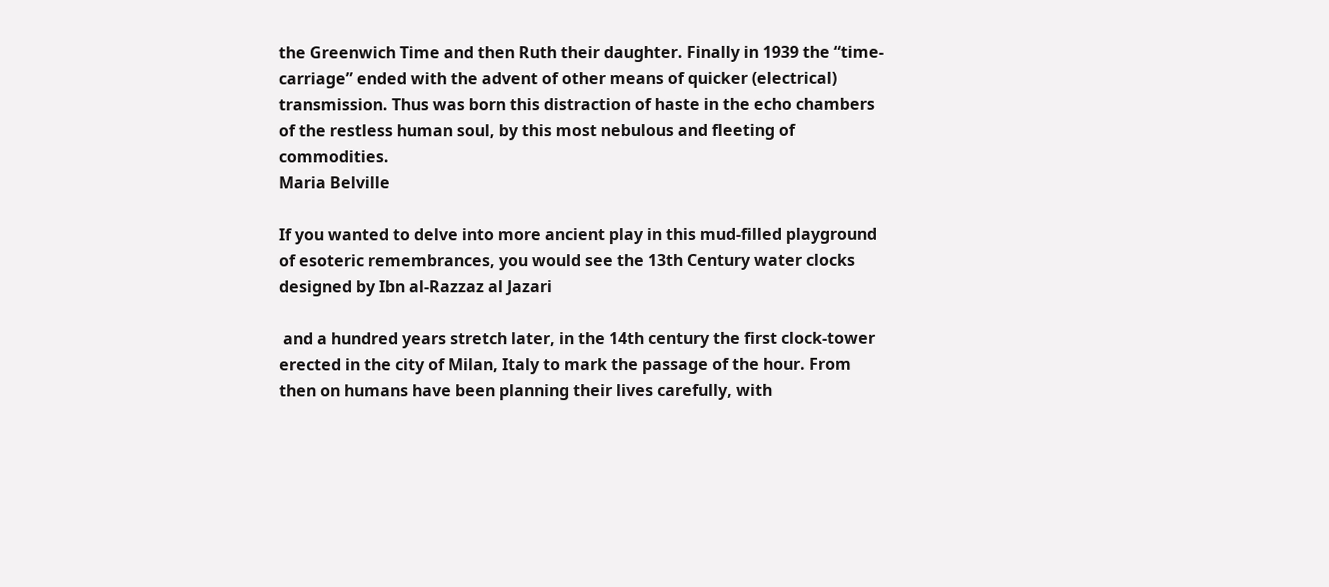the Greenwich Time and then Ruth their daughter. Finally in 1939 the “time-carriage” ended with the advent of other means of quicker (electrical) transmission. Thus was born this distraction of haste in the echo chambers of the restless human soul, by this most nebulous and fleeting of commodities.
Maria Belville

If you wanted to delve into more ancient play in this mud-filled playground of esoteric remembrances, you would see the 13th Century water clocks designed by Ibn al-Razzaz al Jazari

 and a hundred years stretch later, in the 14th century the first clock-tower erected in the city of Milan, Italy to mark the passage of the hour. From then on humans have been planning their lives carefully, with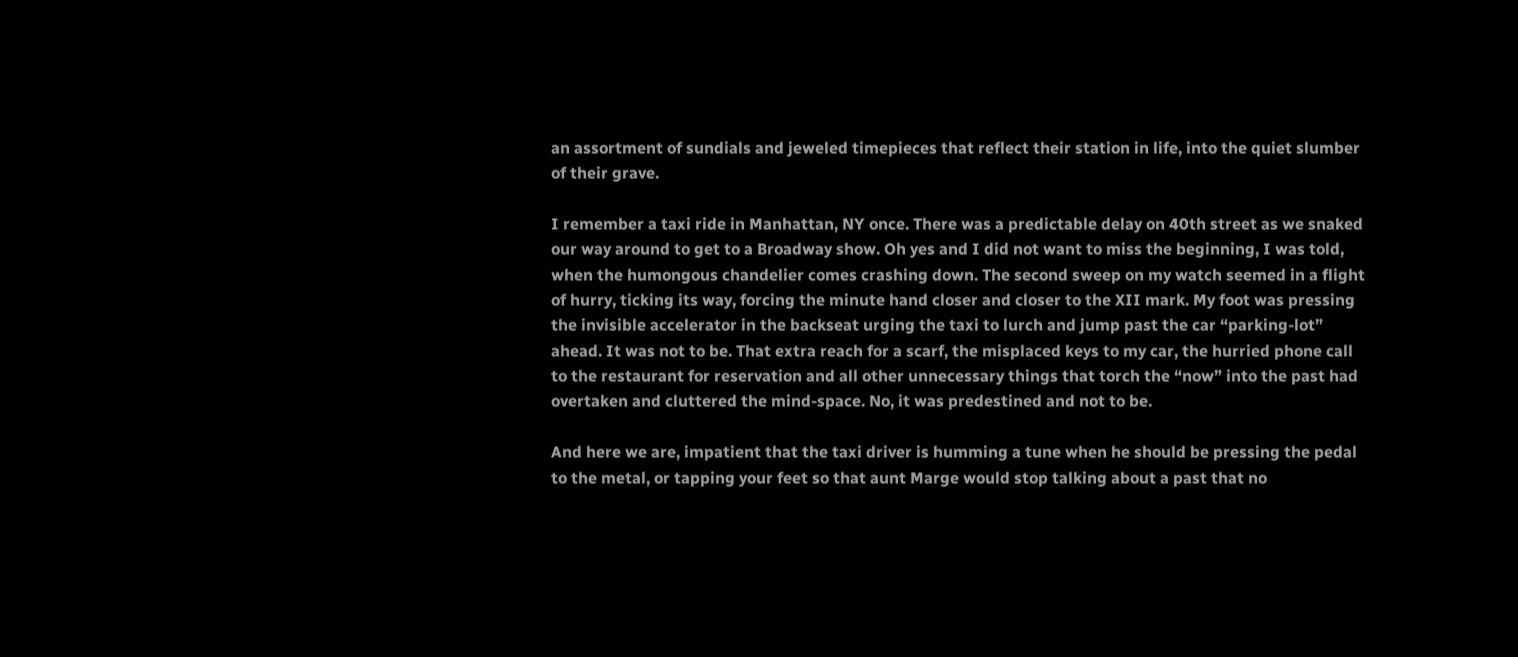an assortment of sundials and jeweled timepieces that reflect their station in life, into the quiet slumber of their grave.

I remember a taxi ride in Manhattan, NY once. There was a predictable delay on 40th street as we snaked our way around to get to a Broadway show. Oh yes and I did not want to miss the beginning, I was told, when the humongous chandelier comes crashing down. The second sweep on my watch seemed in a flight of hurry, ticking its way, forcing the minute hand closer and closer to the XII mark. My foot was pressing the invisible accelerator in the backseat urging the taxi to lurch and jump past the car “parking-lot” ahead. It was not to be. That extra reach for a scarf, the misplaced keys to my car, the hurried phone call to the restaurant for reservation and all other unnecessary things that torch the “now” into the past had overtaken and cluttered the mind-space. No, it was predestined and not to be.

And here we are, impatient that the taxi driver is humming a tune when he should be pressing the pedal to the metal, or tapping your feet so that aunt Marge would stop talking about a past that no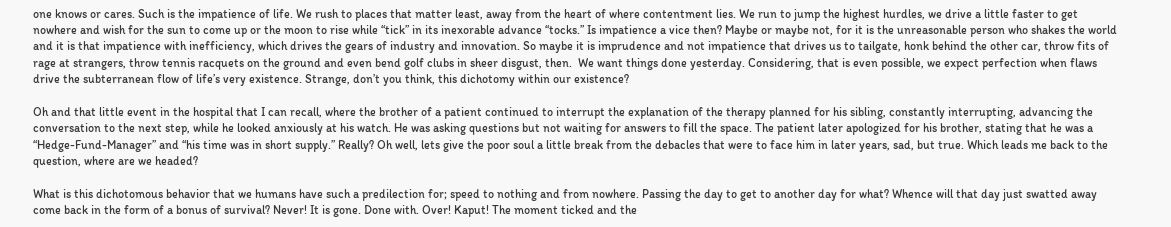one knows or cares. Such is the impatience of life. We rush to places that matter least, away from the heart of where contentment lies. We run to jump the highest hurdles, we drive a little faster to get nowhere and wish for the sun to come up or the moon to rise while “tick” in its inexorable advance “tocks.” Is impatience a vice then? Maybe or maybe not, for it is the unreasonable person who shakes the world and it is that impatience with inefficiency, which drives the gears of industry and innovation. So maybe it is imprudence and not impatience that drives us to tailgate, honk behind the other car, throw fits of rage at strangers, throw tennis racquets on the ground and even bend golf clubs in sheer disgust, then.  We want things done yesterday. Considering, that is even possible, we expect perfection when flaws drive the subterranean flow of life’s very existence. Strange, don’t you think, this dichotomy within our existence?

Oh and that little event in the hospital that I can recall, where the brother of a patient continued to interrupt the explanation of the therapy planned for his sibling, constantly interrupting, advancing the conversation to the next step, while he looked anxiously at his watch. He was asking questions but not waiting for answers to fill the space. The patient later apologized for his brother, stating that he was a “Hedge-Fund-Manager” and “his time was in short supply.” Really? Oh well, lets give the poor soul a little break from the debacles that were to face him in later years, sad, but true. Which leads me back to the question, where are we headed?

What is this dichotomous behavior that we humans have such a predilection for; speed to nothing and from nowhere. Passing the day to get to another day for what? Whence will that day just swatted away come back in the form of a bonus of survival? Never! It is gone. Done with. Over! Kaput! The moment ticked and the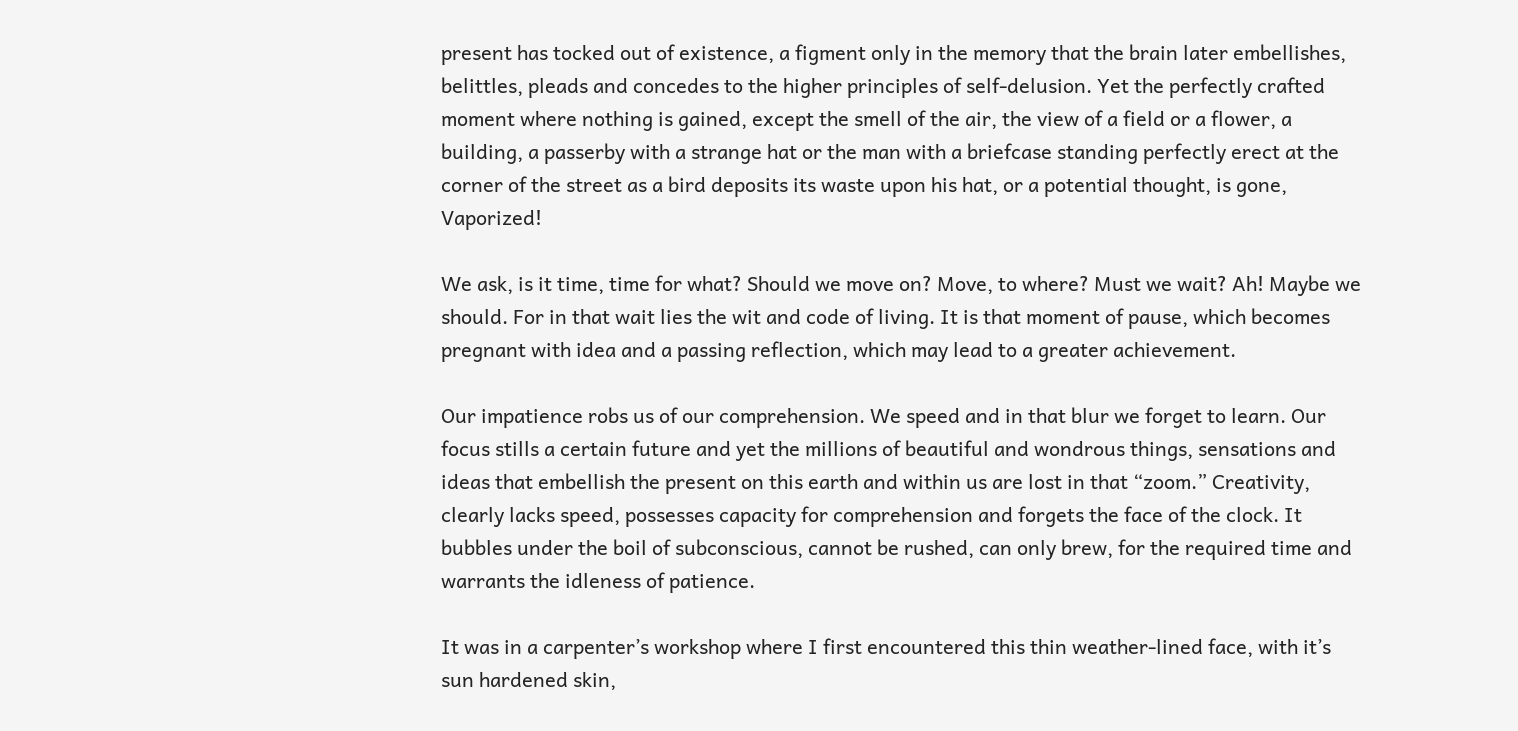present has tocked out of existence, a figment only in the memory that the brain later embellishes, belittles, pleads and concedes to the higher principles of self-delusion. Yet the perfectly crafted moment where nothing is gained, except the smell of the air, the view of a field or a flower, a building, a passerby with a strange hat or the man with a briefcase standing perfectly erect at the corner of the street as a bird deposits its waste upon his hat, or a potential thought, is gone, Vaporized!

We ask, is it time, time for what? Should we move on? Move, to where? Must we wait? Ah! Maybe we should. For in that wait lies the wit and code of living. It is that moment of pause, which becomes pregnant with idea and a passing reflection, which may lead to a greater achievement.

Our impatience robs us of our comprehension. We speed and in that blur we forget to learn. Our focus stills a certain future and yet the millions of beautiful and wondrous things, sensations and ideas that embellish the present on this earth and within us are lost in that “zoom.” Creativity, clearly lacks speed, possesses capacity for comprehension and forgets the face of the clock. It bubbles under the boil of subconscious, cannot be rushed, can only brew, for the required time and warrants the idleness of patience.

It was in a carpenter’s workshop where I first encountered this thin weather-lined face, with it’s sun hardened skin,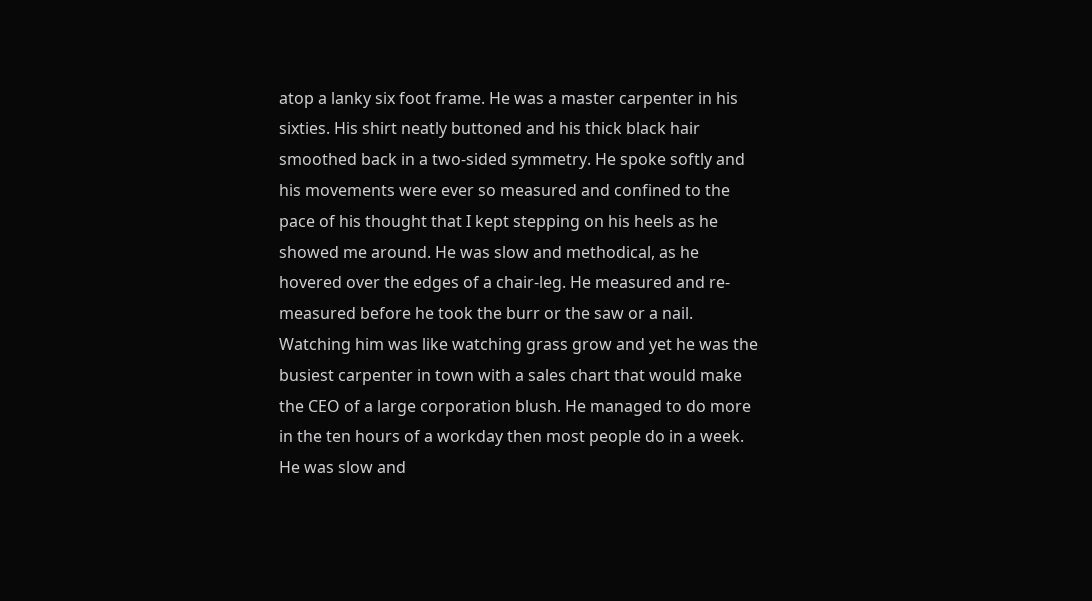atop a lanky six foot frame. He was a master carpenter in his sixties. His shirt neatly buttoned and his thick black hair smoothed back in a two-sided symmetry. He spoke softly and his movements were ever so measured and confined to the pace of his thought that I kept stepping on his heels as he showed me around. He was slow and methodical, as he hovered over the edges of a chair-leg. He measured and re-measured before he took the burr or the saw or a nail. Watching him was like watching grass grow and yet he was the busiest carpenter in town with a sales chart that would make the CEO of a large corporation blush. He managed to do more in the ten hours of a workday then most people do in a week. He was slow and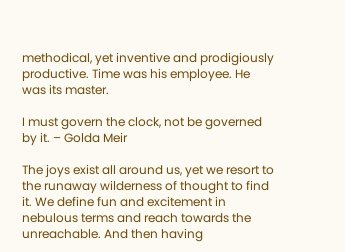methodical, yet inventive and prodigiously productive. Time was his employee. He was its master.

I must govern the clock, not be governed by it. – Golda Meir

The joys exist all around us, yet we resort to the runaway wilderness of thought to find it. We define fun and excitement in nebulous terms and reach towards the unreachable. And then having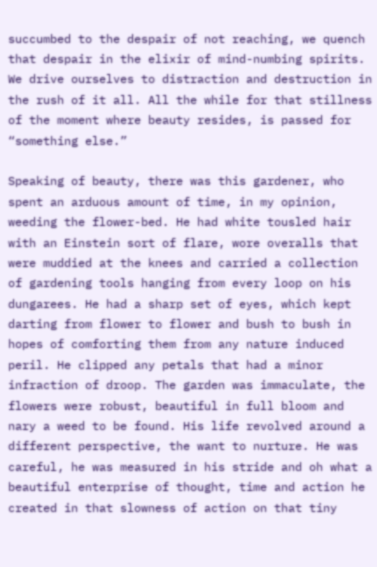succumbed to the despair of not reaching, we quench that despair in the elixir of mind-numbing spirits. We drive ourselves to distraction and destruction in the rush of it all. All the while for that stillness of the moment where beauty resides, is passed for “something else.”

Speaking of beauty, there was this gardener, who spent an arduous amount of time, in my opinion, weeding the flower-bed. He had white tousled hair with an Einstein sort of flare, wore overalls that were muddied at the knees and carried a collection of gardening tools hanging from every loop on his dungarees. He had a sharp set of eyes, which kept darting from flower to flower and bush to bush in hopes of comforting them from any nature induced peril. He clipped any petals that had a minor infraction of droop. The garden was immaculate, the flowers were robust, beautiful in full bloom and nary a weed to be found. His life revolved around a different perspective, the want to nurture. He was careful, he was measured in his stride and oh what a beautiful enterprise of thought, time and action he created in that slowness of action on that tiny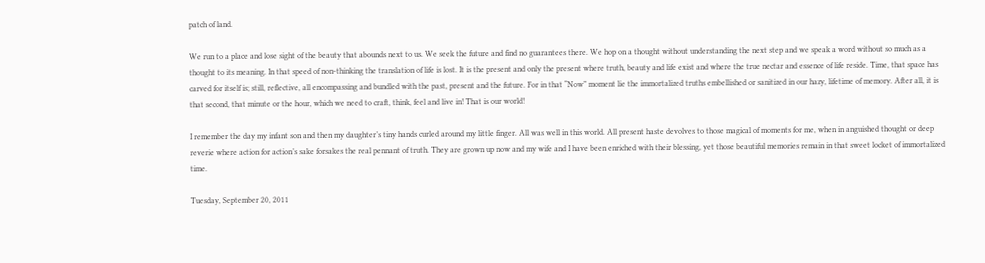patch of land.

We run to a place and lose sight of the beauty that abounds next to us. We seek the future and find no guarantees there. We hop on a thought without understanding the next step and we speak a word without so much as a thought to its meaning. In that speed of non-thinking the translation of life is lost. It is the present and only the present where truth, beauty and life exist and where the true nectar and essence of life reside. Time, that space has carved for itself is; still, reflective, all encompassing and bundled with the past, present and the future. For in that “Now” moment lie the immortalized truths embellished or sanitized in our hazy, lifetime of memory. After all, it is that second, that minute or the hour, which we need to craft, think, feel and live in! That is our world!

I remember the day my infant son and then my daughter’s tiny hands curled around my little finger. All was well in this world. All present haste devolves to those magical of moments for me, when in anguished thought or deep reverie where action for action’s sake forsakes the real pennant of truth. They are grown up now and my wife and I have been enriched with their blessing, yet those beautiful memories remain in that sweet locket of immortalized time.

Tuesday, September 20, 2011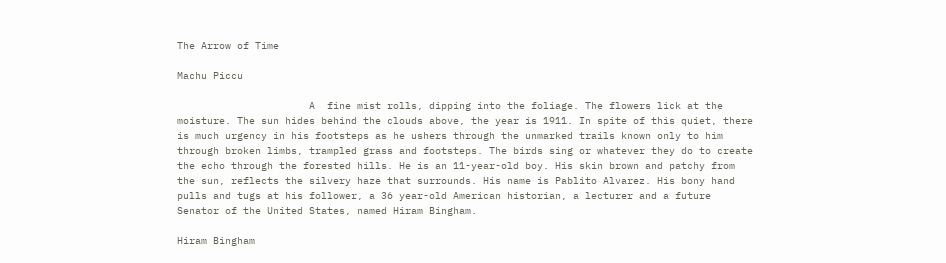The Arrow of Time

Machu Piccu

                      A  fine mist rolls, dipping into the foliage. The flowers lick at the moisture. The sun hides behind the clouds above, the year is 1911. In spite of this quiet, there is much urgency in his footsteps as he ushers through the unmarked trails known only to him through broken limbs, trampled grass and footsteps. The birds sing or whatever they do to create the echo through the forested hills. He is an 11-year-old boy. His skin brown and patchy from the sun, reflects the silvery haze that surrounds. His name is Pablito Alvarez. His bony hand pulls and tugs at his follower, a 36 year-old American historian, a lecturer and a future Senator of the United States, named Hiram Bingham.

Hiram Bingham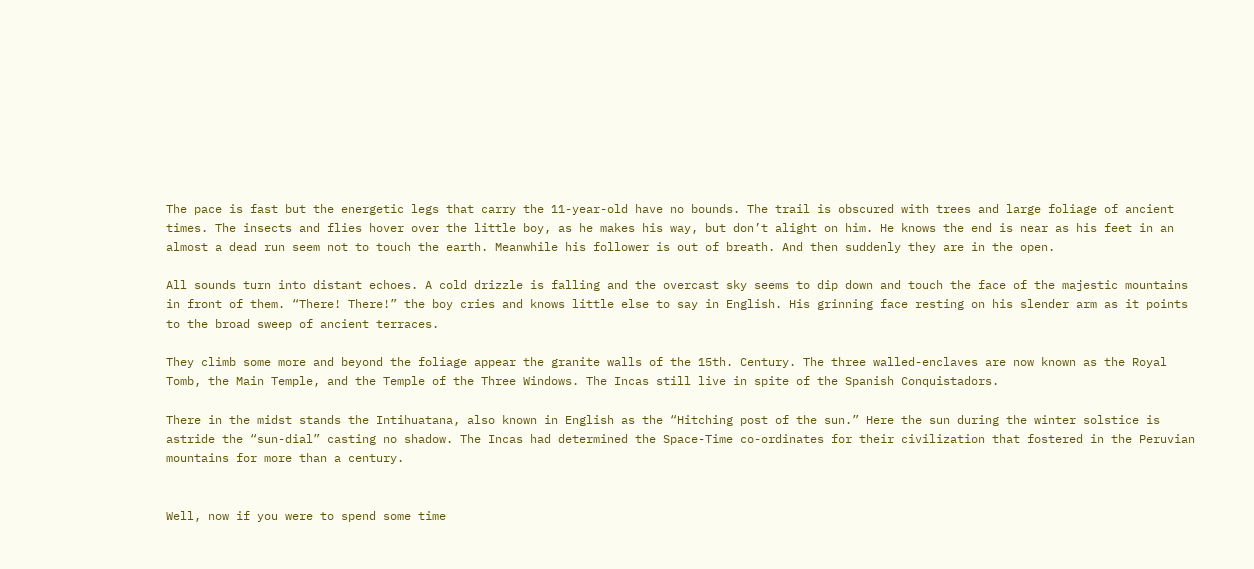The pace is fast but the energetic legs that carry the 11-year-old have no bounds. The trail is obscured with trees and large foliage of ancient times. The insects and flies hover over the little boy, as he makes his way, but don’t alight on him. He knows the end is near as his feet in an almost a dead run seem not to touch the earth. Meanwhile his follower is out of breath. And then suddenly they are in the open.

All sounds turn into distant echoes. A cold drizzle is falling and the overcast sky seems to dip down and touch the face of the majestic mountains in front of them. “There! There!” the boy cries and knows little else to say in English. His grinning face resting on his slender arm as it points to the broad sweep of ancient terraces.

They climb some more and beyond the foliage appear the granite walls of the 15th. Century. The three walled-enclaves are now known as the Royal Tomb, the Main Temple, and the Temple of the Three Windows. The Incas still live in spite of the Spanish Conquistadors.

There in the midst stands the Intihuatana, also known in English as the “Hitching post of the sun.” Here the sun during the winter solstice is astride the “sun-dial” casting no shadow. The Incas had determined the Space-Time co-ordinates for their civilization that fostered in the Peruvian mountains for more than a century.


Well, now if you were to spend some time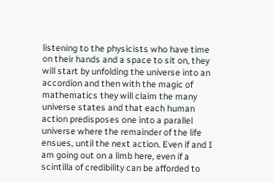listening to the physicists who have time on their hands and a space to sit on, they will start by unfolding the universe into an accordion and then with the magic of mathematics they will claim the many universe states and that each human action predisposes one into a parallel universe where the remainder of the life ensues, until the next action. Even if and I am going out on a limb here, even if a scintilla of credibility can be afforded to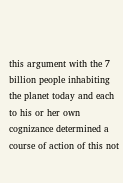this argument with the 7 billion people inhabiting the planet today and each to his or her own cognizance determined a course of action of this not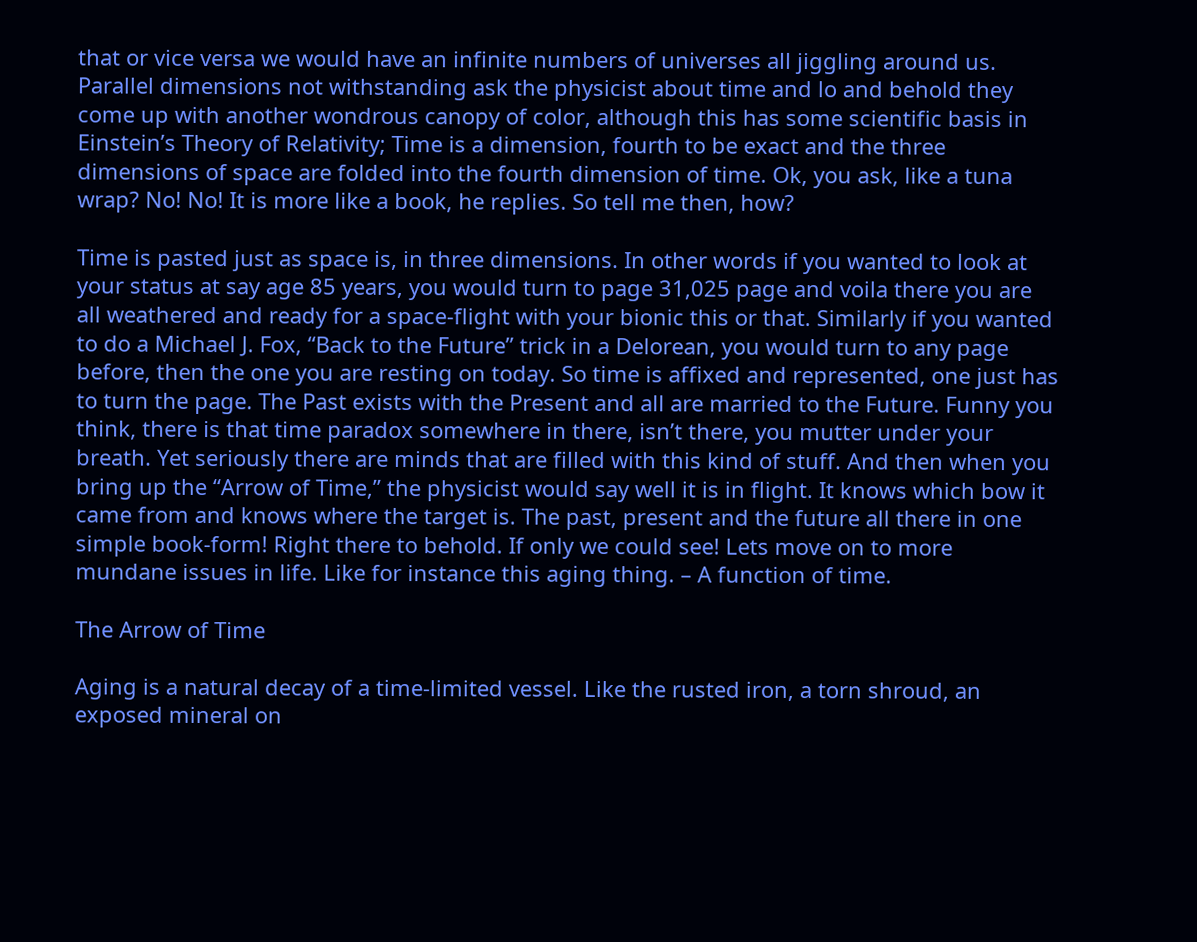that or vice versa we would have an infinite numbers of universes all jiggling around us. Parallel dimensions not withstanding ask the physicist about time and lo and behold they come up with another wondrous canopy of color, although this has some scientific basis in Einstein’s Theory of Relativity; Time is a dimension, fourth to be exact and the three dimensions of space are folded into the fourth dimension of time. Ok, you ask, like a tuna wrap? No! No! It is more like a book, he replies. So tell me then, how?

Time is pasted just as space is, in three dimensions. In other words if you wanted to look at your status at say age 85 years, you would turn to page 31,025 page and voila there you are all weathered and ready for a space-flight with your bionic this or that. Similarly if you wanted to do a Michael J. Fox, “Back to the Future” trick in a Delorean, you would turn to any page before, then the one you are resting on today. So time is affixed and represented, one just has to turn the page. The Past exists with the Present and all are married to the Future. Funny you think, there is that time paradox somewhere in there, isn’t there, you mutter under your breath. Yet seriously there are minds that are filled with this kind of stuff. And then when you bring up the “Arrow of Time,” the physicist would say well it is in flight. It knows which bow it came from and knows where the target is. The past, present and the future all there in one simple book-form! Right there to behold. If only we could see! Lets move on to more mundane issues in life. Like for instance this aging thing. – A function of time.

The Arrow of Time

Aging is a natural decay of a time-limited vessel. Like the rusted iron, a torn shroud, an exposed mineral on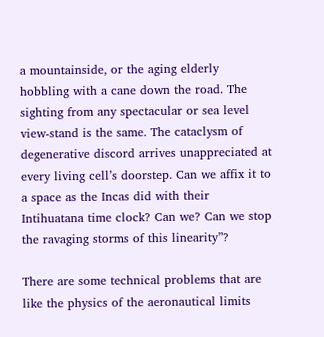a mountainside, or the aging elderly hobbling with a cane down the road. The sighting from any spectacular or sea level view-stand is the same. The cataclysm of degenerative discord arrives unappreciated at every living cell’s doorstep. Can we affix it to a space as the Incas did with their Intihuatana time clock? Can we? Can we stop the ravaging storms of this linearity”?

There are some technical problems that are like the physics of the aeronautical limits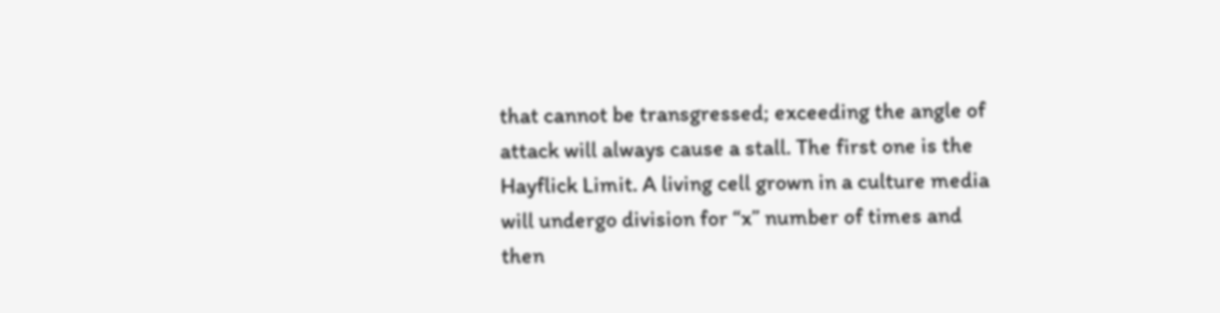that cannot be transgressed; exceeding the angle of attack will always cause a stall. The first one is the Hayflick Limit. A living cell grown in a culture media will undergo division for “x” number of times and then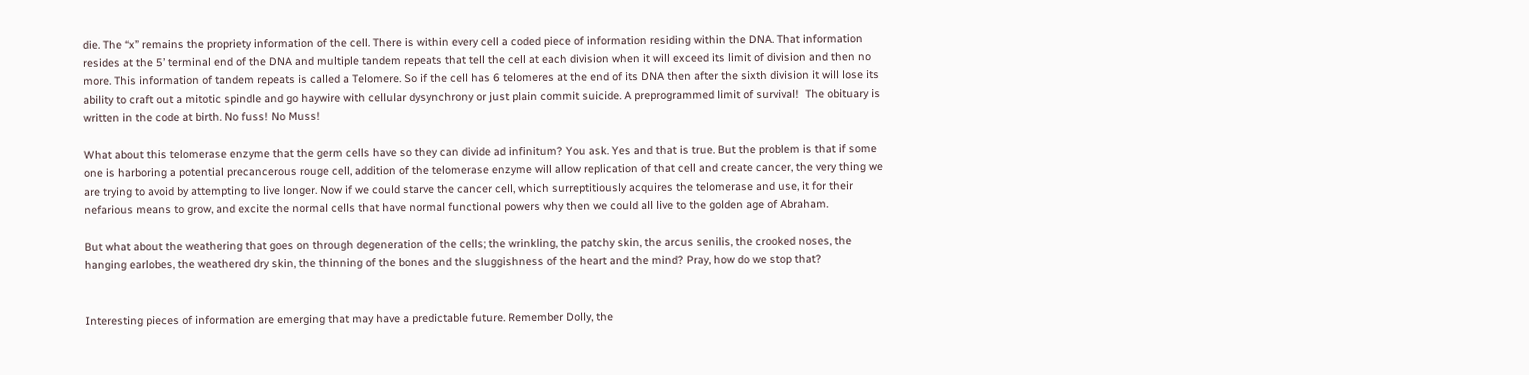die. The “x” remains the propriety information of the cell. There is within every cell a coded piece of information residing within the DNA. That information resides at the 5’ terminal end of the DNA and multiple tandem repeats that tell the cell at each division when it will exceed its limit of division and then no more. This information of tandem repeats is called a Telomere. So if the cell has 6 telomeres at the end of its DNA then after the sixth division it will lose its ability to craft out a mitotic spindle and go haywire with cellular dysynchrony or just plain commit suicide. A preprogrammed limit of survival!  The obituary is written in the code at birth. No fuss! No Muss!

What about this telomerase enzyme that the germ cells have so they can divide ad infinitum? You ask. Yes and that is true. But the problem is that if some one is harboring a potential precancerous rouge cell, addition of the telomerase enzyme will allow replication of that cell and create cancer, the very thing we are trying to avoid by attempting to live longer. Now if we could starve the cancer cell, which surreptitiously acquires the telomerase and use, it for their nefarious means to grow, and excite the normal cells that have normal functional powers why then we could all live to the golden age of Abraham.

But what about the weathering that goes on through degeneration of the cells; the wrinkling, the patchy skin, the arcus senilis, the crooked noses, the hanging earlobes, the weathered dry skin, the thinning of the bones and the sluggishness of the heart and the mind? Pray, how do we stop that?


Interesting pieces of information are emerging that may have a predictable future. Remember Dolly, the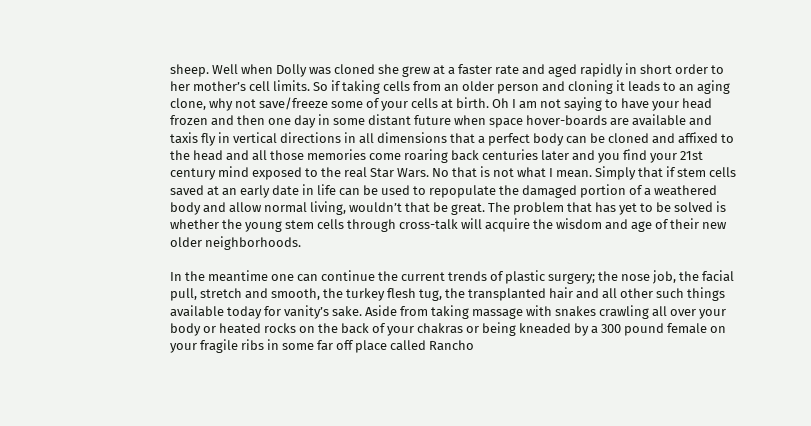sheep. Well when Dolly was cloned she grew at a faster rate and aged rapidly in short order to her mother’s cell limits. So if taking cells from an older person and cloning it leads to an aging clone, why not save/freeze some of your cells at birth. Oh I am not saying to have your head frozen and then one day in some distant future when space hover-boards are available and taxis fly in vertical directions in all dimensions that a perfect body can be cloned and affixed to the head and all those memories come roaring back centuries later and you find your 21st century mind exposed to the real Star Wars. No that is not what I mean. Simply that if stem cells saved at an early date in life can be used to repopulate the damaged portion of a weathered body and allow normal living, wouldn’t that be great. The problem that has yet to be solved is whether the young stem cells through cross-talk will acquire the wisdom and age of their new older neighborhoods.

In the meantime one can continue the current trends of plastic surgery; the nose job, the facial pull, stretch and smooth, the turkey flesh tug, the transplanted hair and all other such things available today for vanity’s sake. Aside from taking massage with snakes crawling all over your body or heated rocks on the back of your chakras or being kneaded by a 300 pound female on your fragile ribs in some far off place called Rancho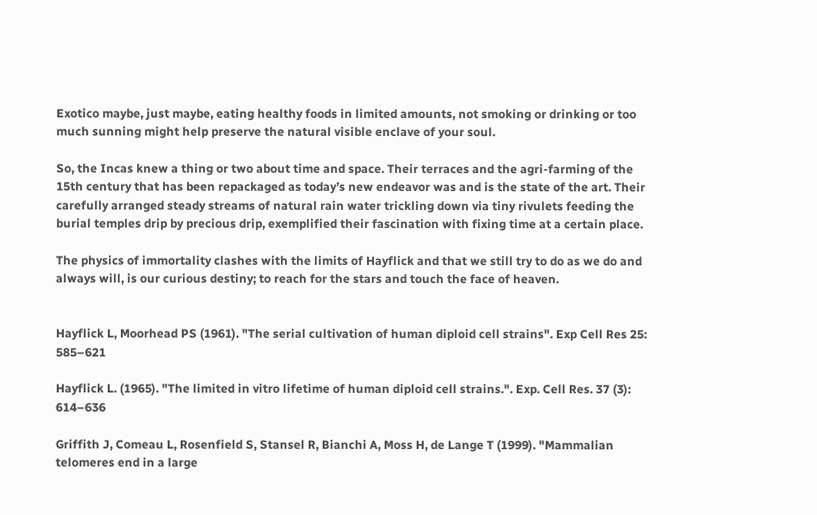Exotico maybe, just maybe, eating healthy foods in limited amounts, not smoking or drinking or too much sunning might help preserve the natural visible enclave of your soul.

So, the Incas knew a thing or two about time and space. Their terraces and the agri-farming of the 15th century that has been repackaged as today’s new endeavor was and is the state of the art. Their carefully arranged steady streams of natural rain water trickling down via tiny rivulets feeding the burial temples drip by precious drip, exemplified their fascination with fixing time at a certain place.

The physics of immortality clashes with the limits of Hayflick and that we still try to do as we do and always will, is our curious destiny; to reach for the stars and touch the face of heaven.


Hayflick L, Moorhead PS (1961). "The serial cultivation of human diploid cell strains". Exp Cell Res 25: 585–621

Hayflick L. (1965). "The limited in vitro lifetime of human diploid cell strains.". Exp. Cell Res. 37 (3): 614–636

Griffith J, Comeau L, Rosenfield S, Stansel R, Bianchi A, Moss H, de Lange T (1999). "Mammalian telomeres end in a large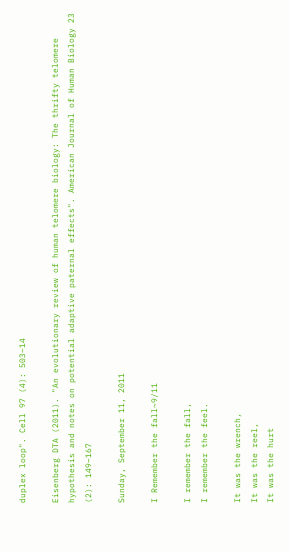duplex loop". Cell 97 (4): 503–14

Eisenberg DTA (2011). "An evolutionary review of human telomere biology: The thrifty telomere hypothesis and notes on potential adaptive paternal effects". American Journal of Human Biology 23 (2): 149–167

Sunday, September 11, 2011

I Remember the fall~9/11

I remember the fall,
I remember the feel.

It was the wrench,
It was the reel,
It was the hurt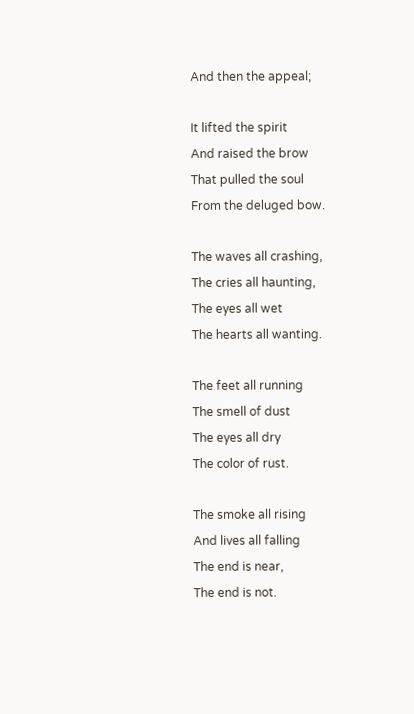And then the appeal;

It lifted the spirit
And raised the brow
That pulled the soul
From the deluged bow.

The waves all crashing,
The cries all haunting,
The eyes all wet
The hearts all wanting.

The feet all running
The smell of dust
The eyes all dry
The color of rust.

The smoke all rising
And lives all falling
The end is near,
The end is not.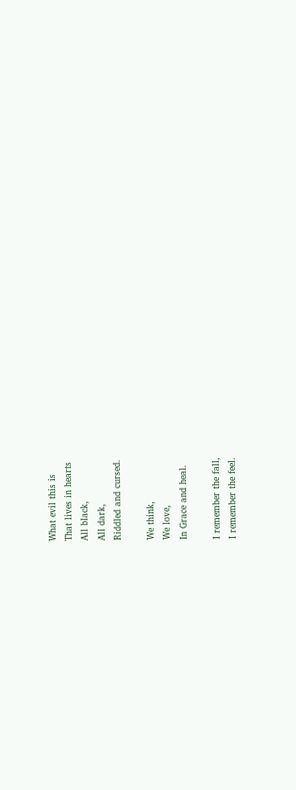What evil this is
That lives in hearts
All black,
All dark,
Riddled and cursed.

We think,
We love,
In Grace and heal.

I remember the fall,
I remember the feel.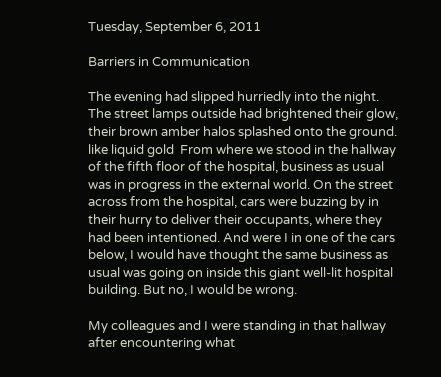Tuesday, September 6, 2011

Barriers in Communication

The evening had slipped hurriedly into the night. The street lamps outside had brightened their glow, their brown amber halos splashed onto the ground. like liquid gold  From where we stood in the hallway of the fifth floor of the hospital, business as usual was in progress in the external world. On the street across from the hospital, cars were buzzing by in their hurry to deliver their occupants, where they had been intentioned. And were I in one of the cars below, I would have thought the same business as usual was going on inside this giant well-lit hospital building. But no, I would be wrong.

My colleagues and I were standing in that hallway after encountering what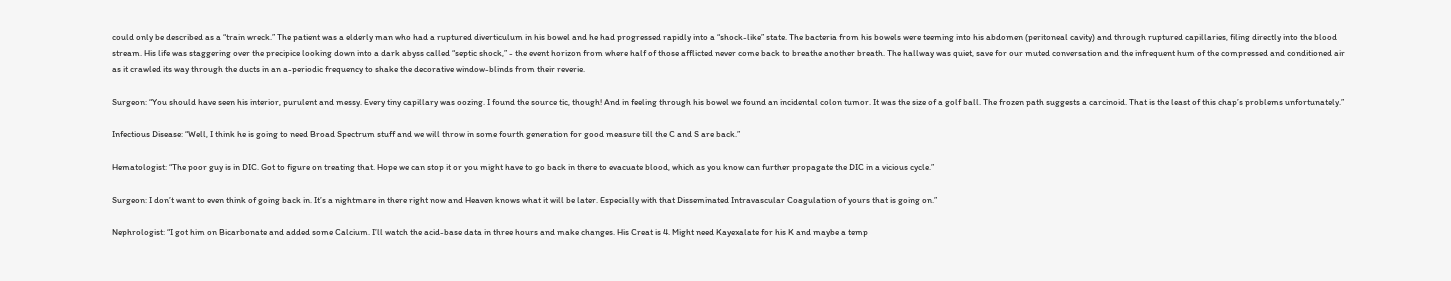could only be described as a “train wreck.” The patient was a elderly man who had a ruptured diverticulum in his bowel and he had progressed rapidly into a “shock-like” state. The bacteria from his bowels were teeming into his abdomen (peritoneal cavity) and through ruptured capillaries, filing directly into the blood stream. His life was staggering over the precipice looking down into a dark abyss called “septic shock,” - the event horizon from where half of those afflicted never come back to breathe another breath. The hallway was quiet, save for our muted conversation and the infrequent hum of the compressed and conditioned air as it crawled its way through the ducts in an a-periodic frequency to shake the decorative window-blinds from their reverie.

Surgeon: “You should have seen his interior, purulent and messy. Every tiny capillary was oozing. I found the source tic, though! And in feeling through his bowel we found an incidental colon tumor. It was the size of a golf ball. The frozen path suggests a carcinoid. That is the least of this chap’s problems unfortunately.”

Infectious Disease: “Well, I think he is going to need Broad Spectrum stuff and we will throw in some fourth generation for good measure till the C and S are back.”

Hematologist: “The poor guy is in DIC. Got to figure on treating that. Hope we can stop it or you might have to go back in there to evacuate blood, which as you know can further propagate the DIC in a vicious cycle.”

Surgeon: I don’t want to even think of going back in. It’s a nightmare in there right now and Heaven knows what it will be later. Especially with that Disseminated Intravascular Coagulation of yours that is going on.”

Nephrologist: “I got him on Bicarbonate and added some Calcium. I’ll watch the acid-base data in three hours and make changes. His Creat is 4. Might need Kayexalate for his K and maybe a temp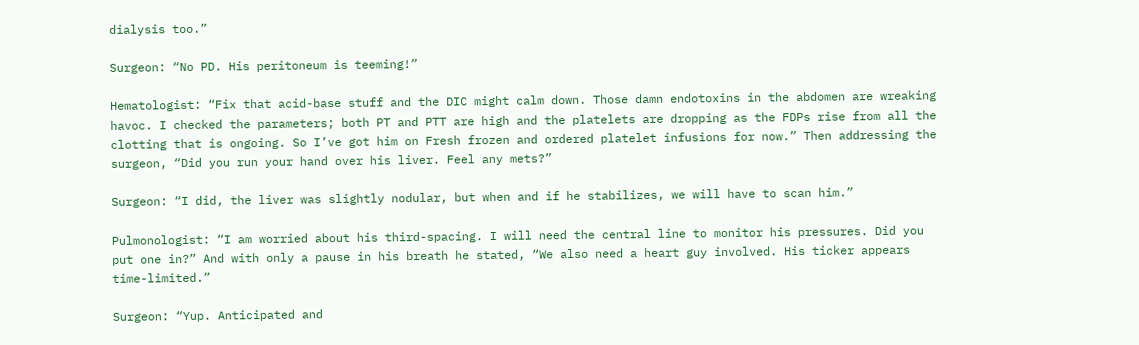dialysis too.”

Surgeon: “No PD. His peritoneum is teeming!”

Hematologist: “Fix that acid-base stuff and the DIC might calm down. Those damn endotoxins in the abdomen are wreaking havoc. I checked the parameters; both PT and PTT are high and the platelets are dropping as the FDPs rise from all the clotting that is ongoing. So I’ve got him on Fresh frozen and ordered platelet infusions for now.” Then addressing the surgeon, “Did you run your hand over his liver. Feel any mets?”

Surgeon: “I did, the liver was slightly nodular, but when and if he stabilizes, we will have to scan him.”

Pulmonologist: “I am worried about his third-spacing. I will need the central line to monitor his pressures. Did you put one in?” And with only a pause in his breath he stated, “We also need a heart guy involved. His ticker appears time-limited.”

Surgeon: “Yup. Anticipated and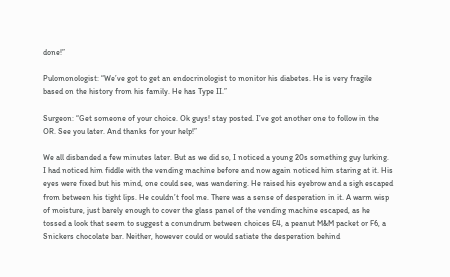done!”

Pulomonologist: “We’ve got to get an endocrinologist to monitor his diabetes. He is very fragile based on the history from his family. He has Type II.”

Surgeon: “Get someone of your choice. Ok guys! stay posted. I’ve got another one to follow in the OR. See you later. And thanks for your help!”

We all disbanded a few minutes later. But as we did so, I noticed a young 20s something guy lurking. I had noticed him fiddle with the vending machine before and now again noticed him staring at it. His eyes were fixed but his mind, one could see, was wandering. He raised his eyebrow and a sigh escaped from between his tight lips. He couldn’t fool me. There was a sense of desperation in it. A warm wisp of moisture, just barely enough to cover the glass panel of the vending machine escaped, as he tossed a look that seem to suggest a conundrum between choices E4, a peanut M&M packet or F6, a Snickers chocolate bar. Neither, however could or would satiate the desperation behind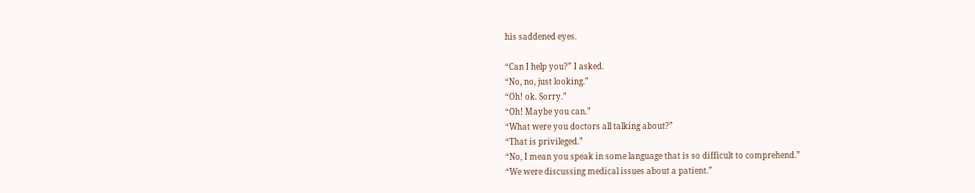his saddened eyes.

“Can I help you?” I asked.
“No, no, just looking.”
“Oh! ok. Sorry.”
“Oh! Maybe you can.”
“What were you doctors all talking about?”
“That is privileged.”
“No, I mean you speak in some language that is so difficult to comprehend.”
“We were discussing medical issues about a patient.”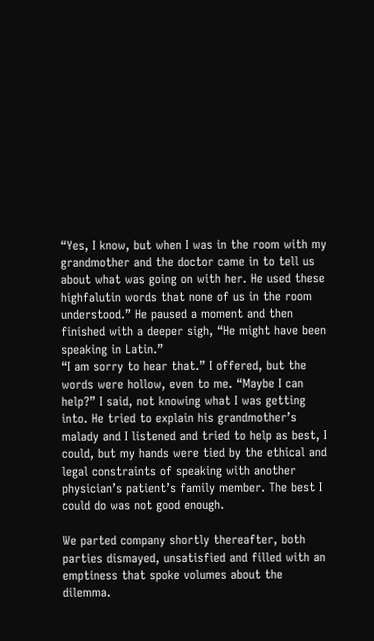“Yes, I know, but when I was in the room with my grandmother and the doctor came in to tell us about what was going on with her. He used these highfalutin words that none of us in the room understood.” He paused a moment and then finished with a deeper sigh, “He might have been speaking in Latin.”
“I am sorry to hear that.” I offered, but the words were hollow, even to me. “Maybe I can help?” I said, not knowing what I was getting into. He tried to explain his grandmother’s malady and I listened and tried to help as best, I could, but my hands were tied by the ethical and legal constraints of speaking with another physician’s patient’s family member. The best I could do was not good enough.

We parted company shortly thereafter, both parties dismayed, unsatisfied and filled with an emptiness that spoke volumes about the dilemma.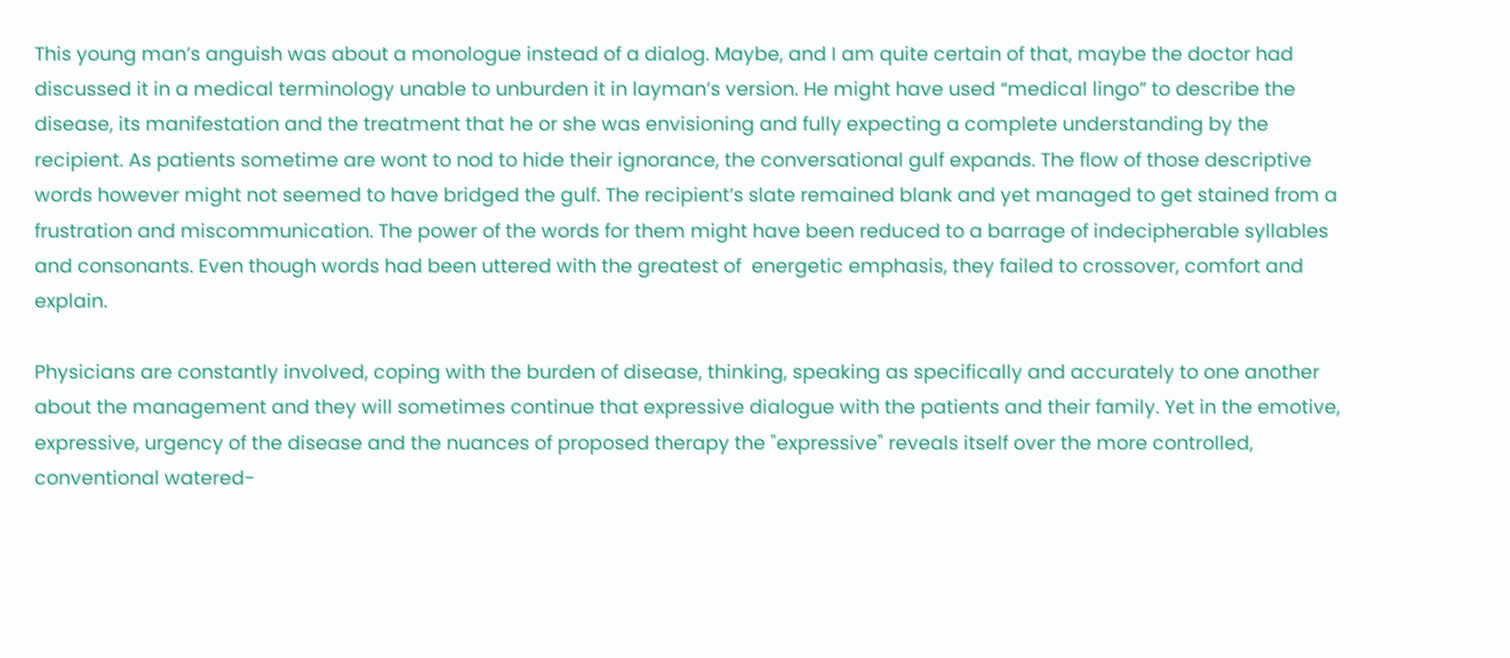This young man’s anguish was about a monologue instead of a dialog. Maybe, and I am quite certain of that, maybe the doctor had discussed it in a medical terminology unable to unburden it in layman’s version. He might have used “medical lingo” to describe the disease, its manifestation and the treatment that he or she was envisioning and fully expecting a complete understanding by the recipient. As patients sometime are wont to nod to hide their ignorance, the conversational gulf expands. The flow of those descriptive words however might not seemed to have bridged the gulf. The recipient’s slate remained blank and yet managed to get stained from a frustration and miscommunication. The power of the words for them might have been reduced to a barrage of indecipherable syllables and consonants. Even though words had been uttered with the greatest of  energetic emphasis, they failed to crossover, comfort and explain.

Physicians are constantly involved, coping with the burden of disease, thinking, speaking as specifically and accurately to one another about the management and they will sometimes continue that expressive dialogue with the patients and their family. Yet in the emotive, expressive, urgency of the disease and the nuances of proposed therapy the "expressive" reveals itself over the more controlled, conventional watered-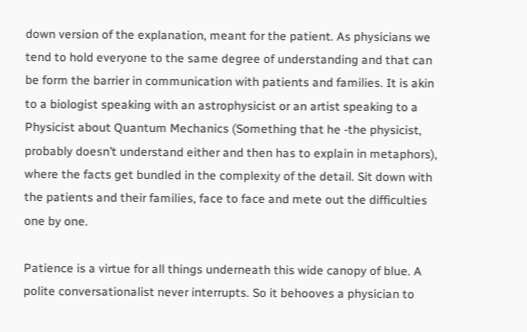down version of the explanation, meant for the patient. As physicians we tend to hold everyone to the same degree of understanding and that can be form the barrier in communication with patients and families. It is akin to a biologist speaking with an astrophysicist or an artist speaking to a Physicist about Quantum Mechanics (Something that he -the physicist, probably doesn’t understand either and then has to explain in metaphors), where the facts get bundled in the complexity of the detail. Sit down with the patients and their families, face to face and mete out the difficulties one by one.

Patience is a virtue for all things underneath this wide canopy of blue. A polite conversationalist never interrupts. So it behooves a physician to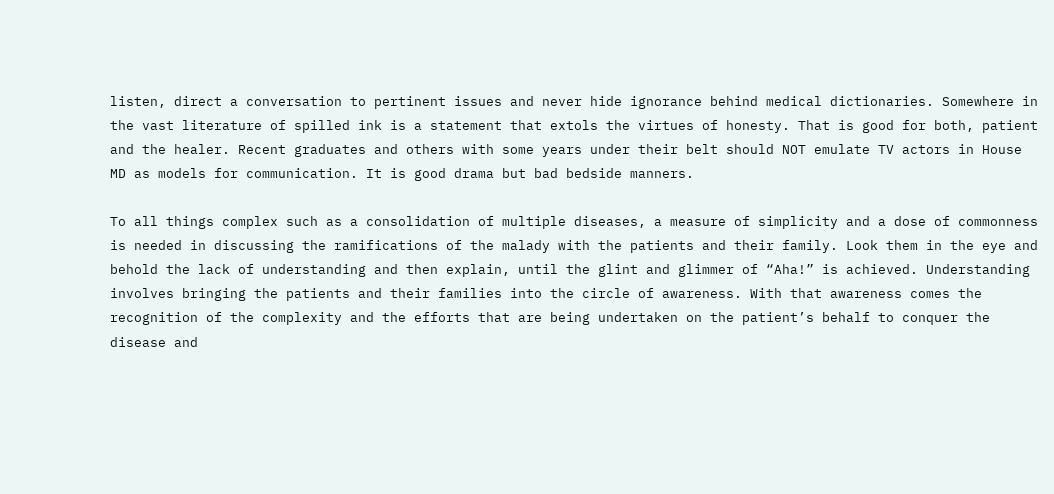listen, direct a conversation to pertinent issues and never hide ignorance behind medical dictionaries. Somewhere in the vast literature of spilled ink is a statement that extols the virtues of honesty. That is good for both, patient and the healer. Recent graduates and others with some years under their belt should NOT emulate TV actors in House MD as models for communication. It is good drama but bad bedside manners.

To all things complex such as a consolidation of multiple diseases, a measure of simplicity and a dose of commonness is needed in discussing the ramifications of the malady with the patients and their family. Look them in the eye and behold the lack of understanding and then explain, until the glint and glimmer of “Aha!” is achieved. Understanding involves bringing the patients and their families into the circle of awareness. With that awareness comes the recognition of the complexity and the efforts that are being undertaken on the patient’s behalf to conquer the disease and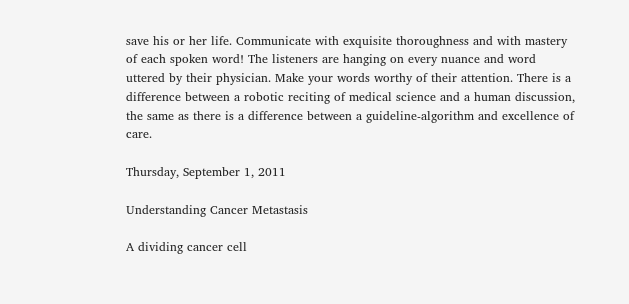save his or her life. Communicate with exquisite thoroughness and with mastery of each spoken word! The listeners are hanging on every nuance and word uttered by their physician. Make your words worthy of their attention. There is a difference between a robotic reciting of medical science and a human discussion, the same as there is a difference between a guideline-algorithm and excellence of care.

Thursday, September 1, 2011

Understanding Cancer Metastasis

A dividing cancer cell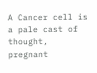A Cancer cell is a pale cast of thought, pregnant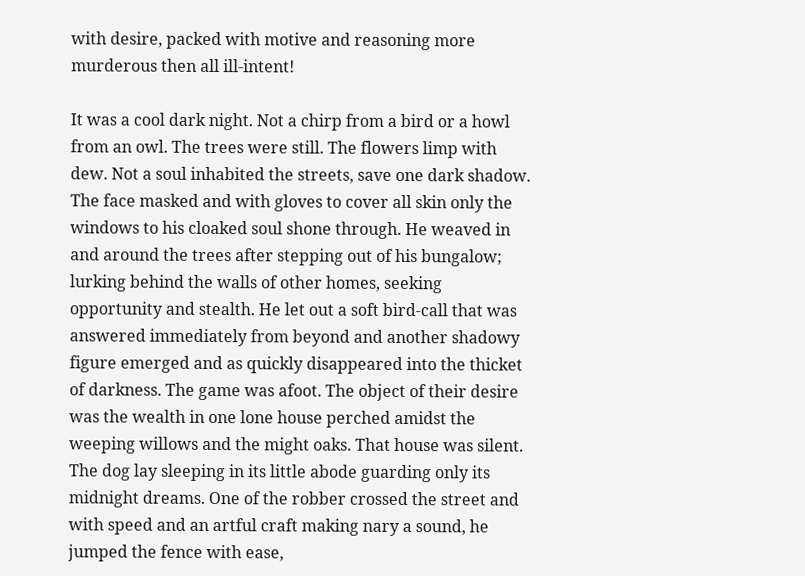with desire, packed with motive and reasoning more murderous then all ill-intent!

It was a cool dark night. Not a chirp from a bird or a howl from an owl. The trees were still. The flowers limp with dew. Not a soul inhabited the streets, save one dark shadow. The face masked and with gloves to cover all skin only the windows to his cloaked soul shone through. He weaved in and around the trees after stepping out of his bungalow; lurking behind the walls of other homes, seeking opportunity and stealth. He let out a soft bird-call that was answered immediately from beyond and another shadowy figure emerged and as quickly disappeared into the thicket of darkness. The game was afoot. The object of their desire was the wealth in one lone house perched amidst the weeping willows and the might oaks. That house was silent. The dog lay sleeping in its little abode guarding only its midnight dreams. One of the robber crossed the street and with speed and an artful craft making nary a sound, he jumped the fence with ease,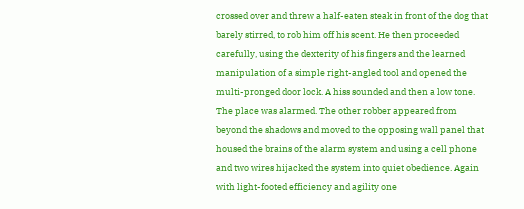crossed over and threw a half-eaten steak in front of the dog that barely stirred, to rob him off his scent. He then proceeded carefully, using the dexterity of his fingers and the learned manipulation of a simple right-angled tool and opened the multi-pronged door lock. A hiss sounded and then a low tone. The place was alarmed. The other robber appeared from beyond the shadows and moved to the opposing wall panel that housed the brains of the alarm system and using a cell phone and two wires hijacked the system into quiet obedience. Again with light-footed efficiency and agility one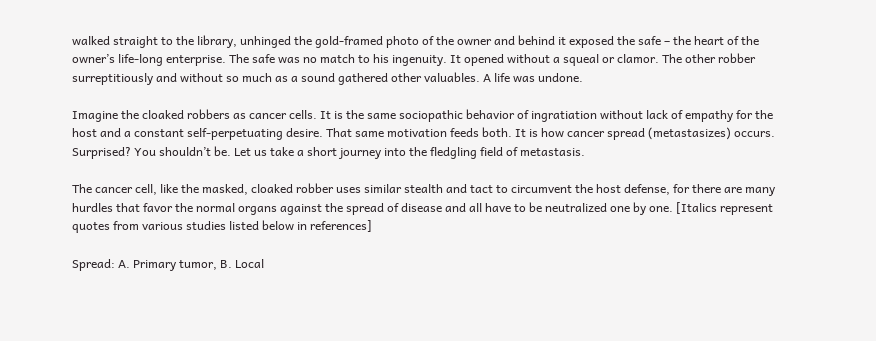walked straight to the library, unhinged the gold-framed photo of the owner and behind it exposed the safe – the heart of the owner’s life-long enterprise. The safe was no match to his ingenuity. It opened without a squeal or clamor. The other robber surreptitiously and without so much as a sound gathered other valuables. A life was undone.

Imagine the cloaked robbers as cancer cells. It is the same sociopathic behavior of ingratiation without lack of empathy for the host and a constant self-perpetuating desire. That same motivation feeds both. It is how cancer spread (metastasizes) occurs. Surprised? You shouldn’t be. Let us take a short journey into the fledgling field of metastasis.

The cancer cell, like the masked, cloaked robber uses similar stealth and tact to circumvent the host defense, for there are many hurdles that favor the normal organs against the spread of disease and all have to be neutralized one by one. [Italics represent quotes from various studies listed below in references]

Spread: A. Primary tumor, B. Local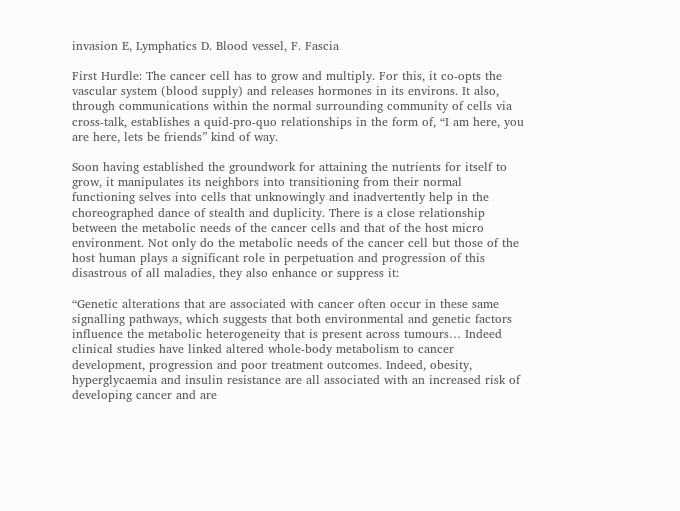invasion E, Lymphatics D. Blood vessel, F. Fascia

First Hurdle: The cancer cell has to grow and multiply. For this, it co-opts the vascular system (blood supply) and releases hormones in its environs. It also, through communications within the normal surrounding community of cells via cross-talk, establishes a quid-pro-quo relationships in the form of, “I am here, you are here, lets be friends” kind of way.

Soon having established the groundwork for attaining the nutrients for itself to grow, it manipulates its neighbors into transitioning from their normal functioning selves into cells that unknowingly and inadvertently help in the choreographed dance of stealth and duplicity. There is a close relationship between the metabolic needs of the cancer cells and that of the host micro environment. Not only do the metabolic needs of the cancer cell but those of the host human plays a significant role in perpetuation and progression of this disastrous of all maladies, they also enhance or suppress it:

“Genetic alterations that are associated with cancer often occur in these same signalling pathways, which suggests that both environmental and genetic factors influence the metabolic heterogeneity that is present across tumours… Indeed clinical studies have linked altered whole-body metabolism to cancer development, progression and poor treatment outcomes. Indeed, obesity, hyperglycaemia and insulin resistance are all associated with an increased risk of developing cancer and are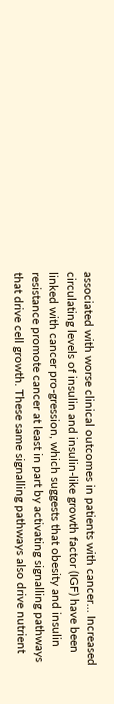associated with worse clinical outcomes in patients with cancer… Increased circulating levels of insulin and insulin-like growth factor (IGF) have been linked with cancer pro-gression, which suggests that obesity and insulin resistance promote cancer at least in part by activating signalling pathways that drive cell growth. These same signalling pathways also drive nutrient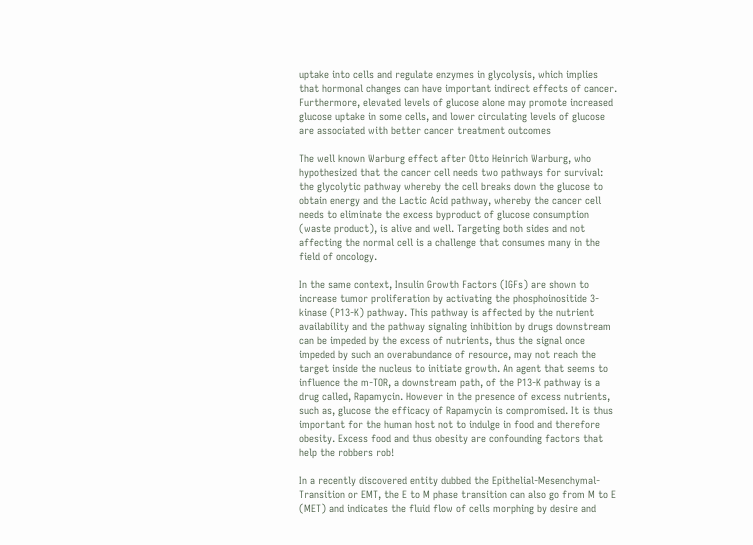uptake into cells and regulate enzymes in glycolysis, which implies that hormonal changes can have important indirect effects of cancer. Furthermore, elevated levels of glucose alone may promote increased glucose uptake in some cells, and lower circulating levels of glucose are associated with better cancer treatment outcomes

The well known Warburg effect after Otto Heinrich Warburg, who hypothesized that the cancer cell needs two pathways for survival: the glycolytic pathway whereby the cell breaks down the glucose to obtain energy and the Lactic Acid pathway, whereby the cancer cell needs to eliminate the excess byproduct of glucose consumption (waste product), is alive and well. Targeting both sides and not affecting the normal cell is a challenge that consumes many in the field of oncology.

In the same context, Insulin Growth Factors (IGFs) are shown to increase tumor proliferation by activating the phosphoinositide 3-kinase (P13-K) pathway. This pathway is affected by the nutrient availability and the pathway signaling inhibition by drugs downstream can be impeded by the excess of nutrients, thus the signal once impeded by such an overabundance of resource, may not reach the target inside the nucleus to initiate growth. An agent that seems to influence the m-TOR, a downstream path, of the P13-K pathway is a drug called, Rapamycin. However in the presence of excess nutrients, such as, glucose the efficacy of Rapamycin is compromised. It is thus important for the human host not to indulge in food and therefore obesity. Excess food and thus obesity are confounding factors that help the robbers rob!

In a recently discovered entity dubbed the Epithelial-Mesenchymal-Transition or EMT, the E to M phase transition can also go from M to E  (MET) and indicates the fluid flow of cells morphing by desire and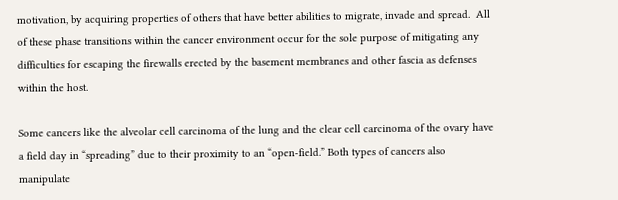motivation, by acquiring properties of others that have better abilities to migrate, invade and spread.  All of these phase transitions within the cancer environment occur for the sole purpose of mitigating any difficulties for escaping the firewalls erected by the basement membranes and other fascia as defenses  within the host.

Some cancers like the alveolar cell carcinoma of the lung and the clear cell carcinoma of the ovary have a field day in “spreading” due to their proximity to an “open-field.” Both types of cancers also manipulate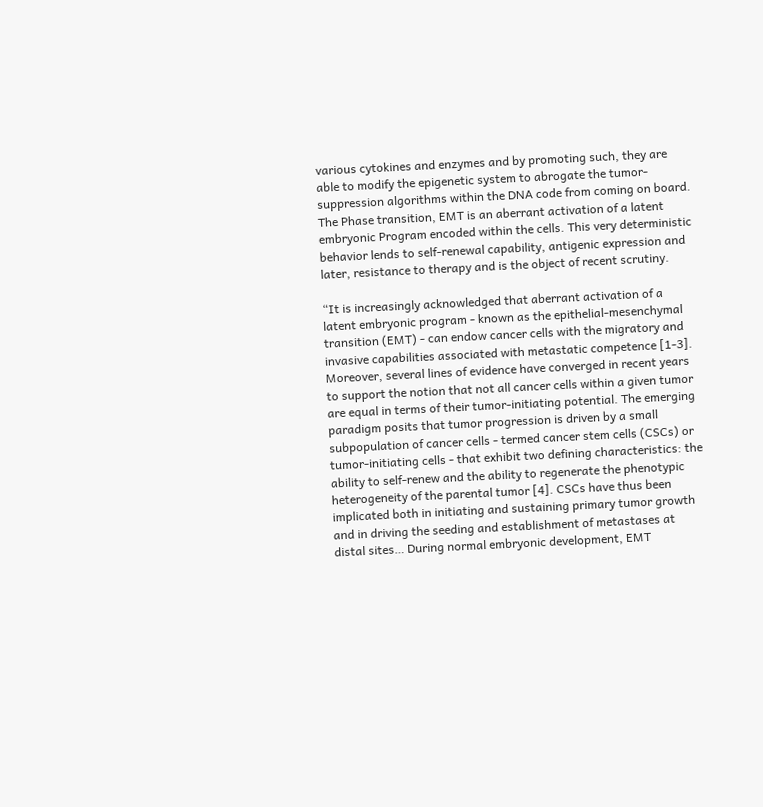various cytokines and enzymes and by promoting such, they are able to modify the epigenetic system to abrogate the tumor-suppression algorithms within the DNA code from coming on board. The Phase transition, EMT is an aberrant activation of a latent embryonic Program encoded within the cells. This very deterministic behavior lends to self-renewal capability, antigenic expression and later, resistance to therapy and is the object of recent scrutiny.

“It is increasingly acknowledged that aberrant activation of a latent embryonic program - known as the epithelial-mesenchymal transition (EMT) - can endow cancer cells with the migratory and invasive capabilities associated with metastatic competence [1-3]. Moreover, several lines of evidence have converged in recent years to support the notion that not all cancer cells within a given tumor are equal in terms of their tumor-initiating potential. The emerging paradigm posits that tumor progression is driven by a small subpopulation of cancer cells - termed cancer stem cells (CSCs) or tumor-initiating cells - that exhibit two defining characteristics: the ability to self-renew and the ability to regenerate the phenotypic heterogeneity of the parental tumor [4]. CSCs have thus been implicated both in initiating and sustaining primary tumor growth and in driving the seeding and establishment of metastases at distal sites… During normal embryonic development, EMT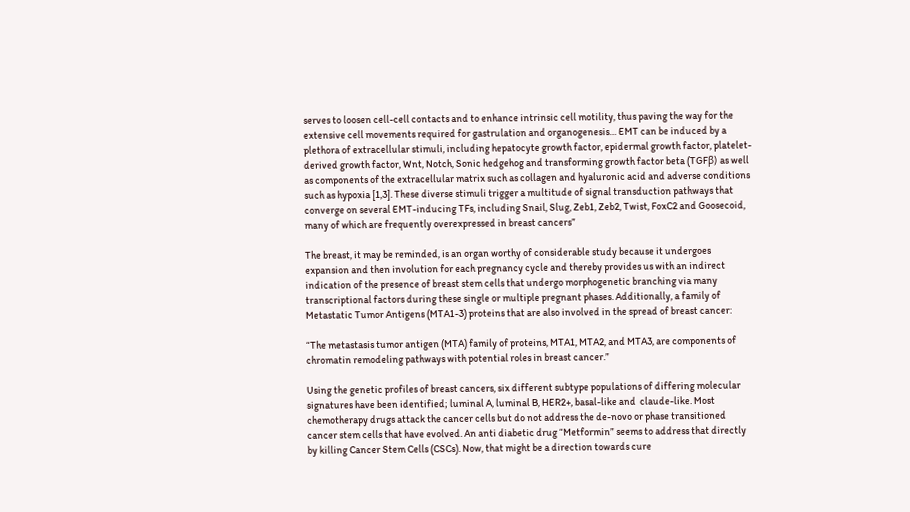serves to loosen cell-cell contacts and to enhance intrinsic cell motility, thus paving the way for the extensive cell movements required for gastrulation and organogenesis… EMT can be induced by a plethora of extracellular stimuli, including hepatocyte growth factor, epidermal growth factor, platelet-derived growth factor, Wnt, Notch, Sonic hedgehog and transforming growth factor beta (TGFβ) as well as components of the extracellular matrix such as collagen and hyaluronic acid and adverse conditions such as hypoxia [1,3]. These diverse stimuli trigger a multitude of signal transduction pathways that converge on several EMT-inducing TFs, including Snail, Slug, Zeb1, Zeb2, Twist, FoxC2 and Goosecoid, many of which are frequently overexpressed in breast cancers”

The breast, it may be reminded, is an organ worthy of considerable study because it undergoes expansion and then involution for each pregnancy cycle and thereby provides us with an indirect indication of the presence of breast stem cells that undergo morphogenetic branching via many transcriptional factors during these single or multiple pregnant phases. Additionally, a family of Metastatic Tumor Antigens (MTA1-3) proteins that are also involved in the spread of breast cancer:

“The metastasis tumor antigen (MTA) family of proteins, MTA1, MTA2, and MTA3, are components of chromatin remodeling pathways with potential roles in breast cancer.”

Using the genetic profiles of breast cancers, six different subtype populations of differing molecular signatures have been identified; luminal A, luminal B, HER2+, basal-like and  claude-like. Most chemotherapy drugs attack the cancer cells but do not address the de-novo or phase transitioned cancer stem cells that have evolved. An anti diabetic drug “Metformin” seems to address that directly by killing Cancer Stem Cells (CSCs). Now, that might be a direction towards cure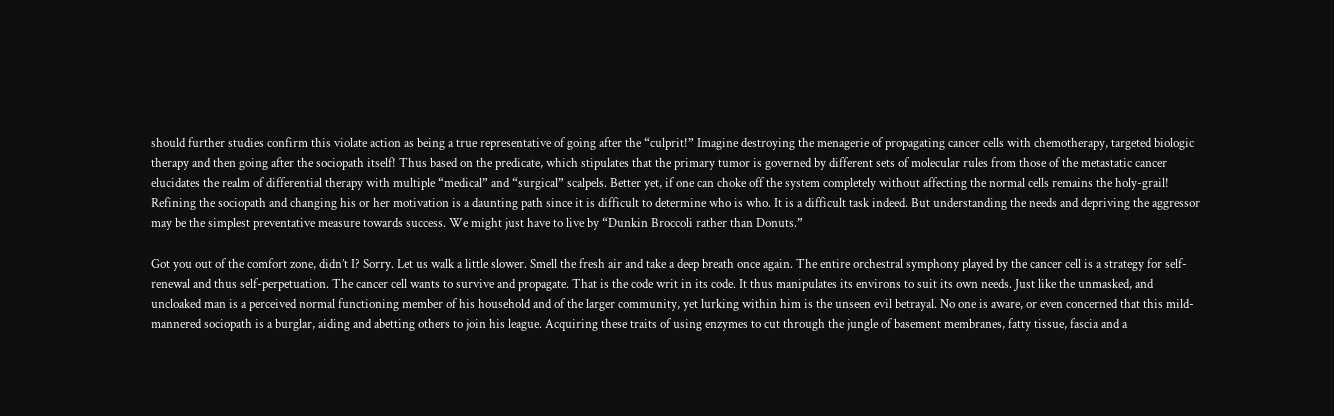should further studies confirm this violate action as being a true representative of going after the “culprit!” Imagine destroying the menagerie of propagating cancer cells with chemotherapy, targeted biologic therapy and then going after the sociopath itself! Thus based on the predicate, which stipulates that the primary tumor is governed by different sets of molecular rules from those of the metastatic cancer elucidates the realm of differential therapy with multiple “medical” and “surgical” scalpels. Better yet, if one can choke off the system completely without affecting the normal cells remains the holy-grail! Refining the sociopath and changing his or her motivation is a daunting path since it is difficult to determine who is who. It is a difficult task indeed. But understanding the needs and depriving the aggressor may be the simplest preventative measure towards success. We might just have to live by “Dunkin Broccoli rather than Donuts.”

Got you out of the comfort zone, didn’t I? Sorry. Let us walk a little slower. Smell the fresh air and take a deep breath once again. The entire orchestral symphony played by the cancer cell is a strategy for self-renewal and thus self-perpetuation. The cancer cell wants to survive and propagate. That is the code writ in its code. It thus manipulates its environs to suit its own needs. Just like the unmasked, and uncloaked man is a perceived normal functioning member of his household and of the larger community, yet lurking within him is the unseen evil betrayal. No one is aware, or even concerned that this mild-mannered sociopath is a burglar, aiding and abetting others to join his league. Acquiring these traits of using enzymes to cut through the jungle of basement membranes, fatty tissue, fascia and a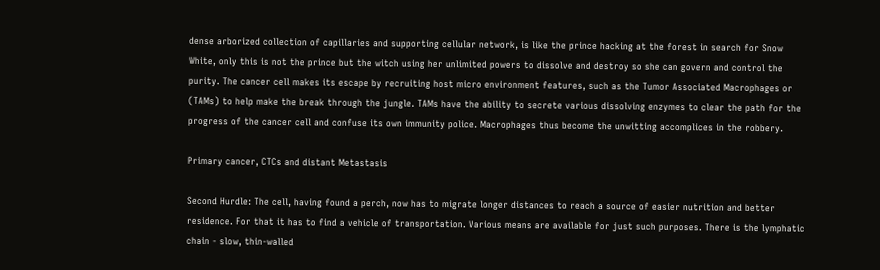dense arborized collection of capillaries and supporting cellular network, is like the prince hacking at the forest in search for Snow White, only this is not the prince but the witch using her unlimited powers to dissolve and destroy so she can govern and control the purity. The cancer cell makes its escape by recruiting host micro environment features, such as the Tumor Associated Macrophages or (TAMs) to help make the break through the jungle. TAMs have the ability to secrete various dissolving enzymes to clear the path for the progress of the cancer cell and confuse its own immunity police. Macrophages thus become the unwitting accomplices in the robbery.

Primary cancer, CTCs and distant Metastasis

Second Hurdle: The cell, having found a perch, now has to migrate longer distances to reach a source of easier nutrition and better residence. For that it has to find a vehicle of transportation. Various means are available for just such purposes. There is the lymphatic chain - slow, thin-walled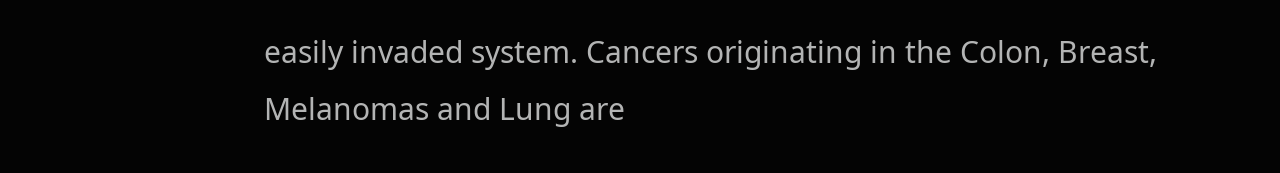easily invaded system. Cancers originating in the Colon, Breast, Melanomas and Lung are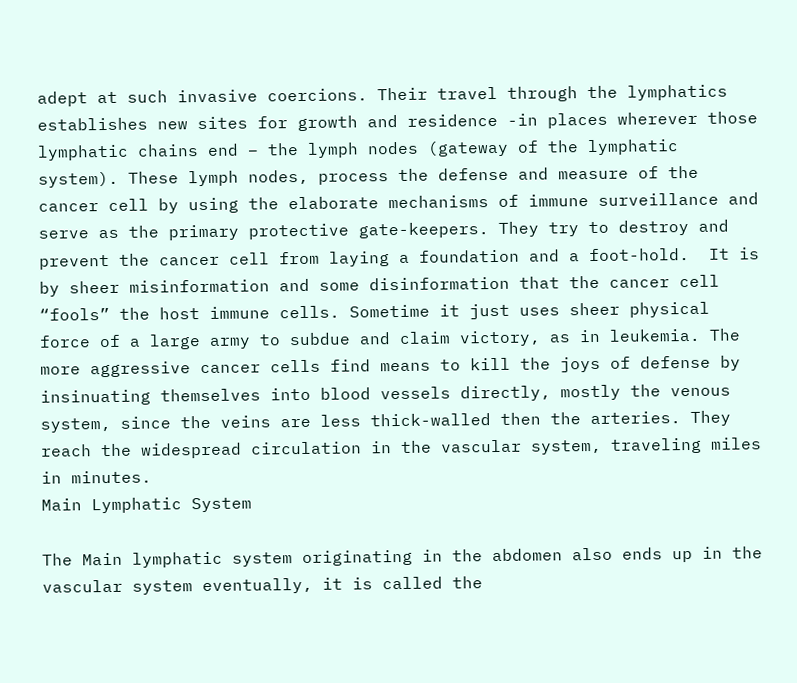adept at such invasive coercions. Their travel through the lymphatics establishes new sites for growth and residence -in places wherever those lymphatic chains end – the lymph nodes (gateway of the lymphatic system). These lymph nodes, process the defense and measure of the cancer cell by using the elaborate mechanisms of immune surveillance and serve as the primary protective gate-keepers. They try to destroy and prevent the cancer cell from laying a foundation and a foot-hold.  It is by sheer misinformation and some disinformation that the cancer cell “fools” the host immune cells. Sometime it just uses sheer physical force of a large army to subdue and claim victory, as in leukemia. The more aggressive cancer cells find means to kill the joys of defense by insinuating themselves into blood vessels directly, mostly the venous system, since the veins are less thick-walled then the arteries. They reach the widespread circulation in the vascular system, traveling miles in minutes.
Main Lymphatic System

The Main lymphatic system originating in the abdomen also ends up in the vascular system eventually, it is called the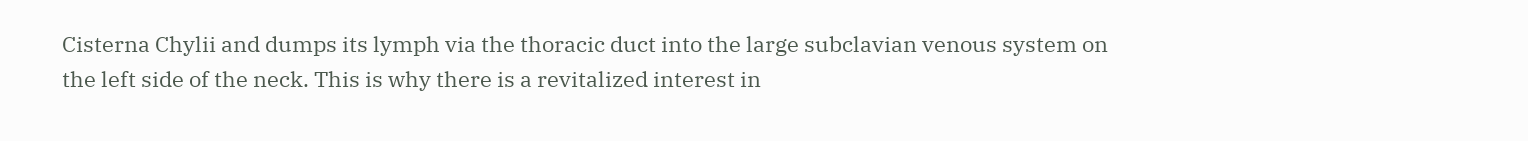Cisterna Chylii and dumps its lymph via the thoracic duct into the large subclavian venous system on the left side of the neck. This is why there is a revitalized interest in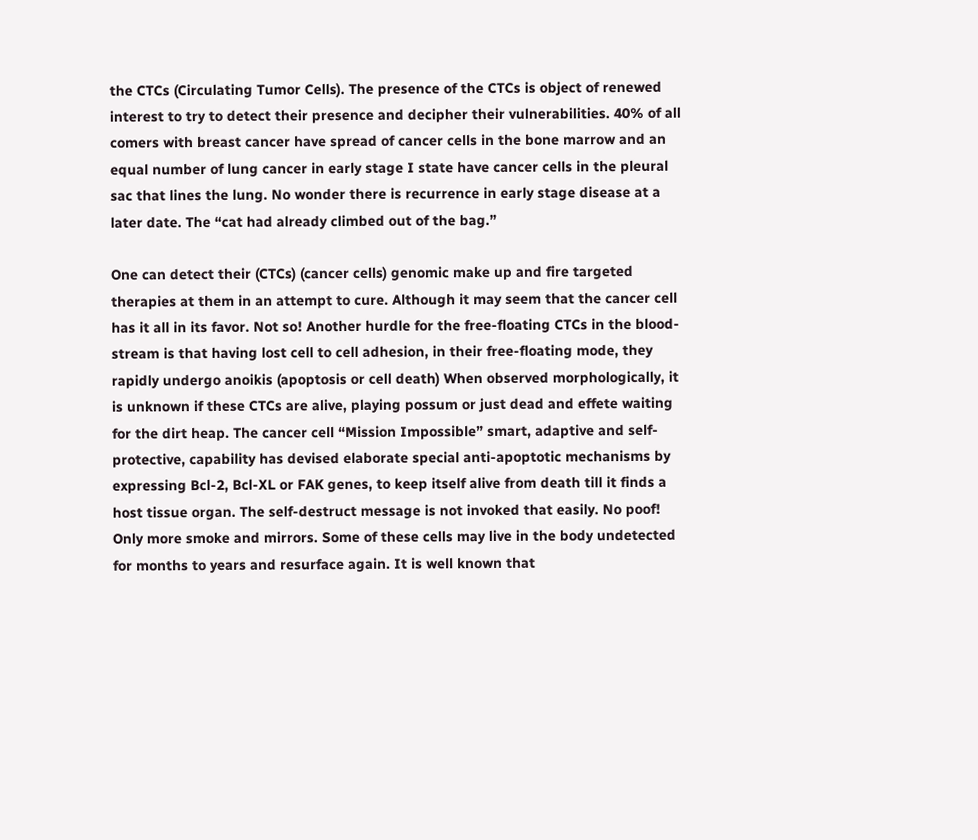the CTCs (Circulating Tumor Cells). The presence of the CTCs is object of renewed interest to try to detect their presence and decipher their vulnerabilities. 40% of all comers with breast cancer have spread of cancer cells in the bone marrow and an equal number of lung cancer in early stage I state have cancer cells in the pleural sac that lines the lung. No wonder there is recurrence in early stage disease at a later date. The “cat had already climbed out of the bag.”

One can detect their (CTCs) (cancer cells) genomic make up and fire targeted therapies at them in an attempt to cure. Although it may seem that the cancer cell has it all in its favor. Not so! Another hurdle for the free-floating CTCs in the blood-stream is that having lost cell to cell adhesion, in their free-floating mode, they rapidly undergo anoikis (apoptosis or cell death) When observed morphologically, it is unknown if these CTCs are alive, playing possum or just dead and effete waiting for the dirt heap. The cancer cell “Mission Impossible” smart, adaptive and self-protective, capability has devised elaborate special anti-apoptotic mechanisms by expressing Bcl-2, Bcl-XL or FAK genes, to keep itself alive from death till it finds a host tissue organ. The self-destruct message is not invoked that easily. No poof! Only more smoke and mirrors. Some of these cells may live in the body undetected for months to years and resurface again. It is well known that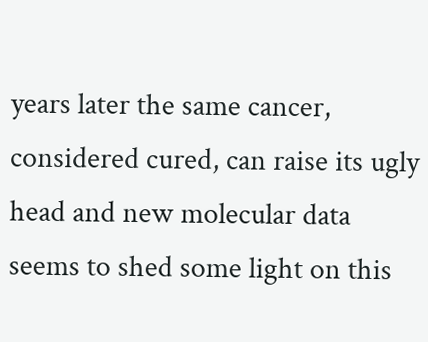years later the same cancer, considered cured, can raise its ugly head and new molecular data seems to shed some light on this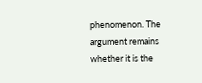phenomenon. The argument remains whether it is the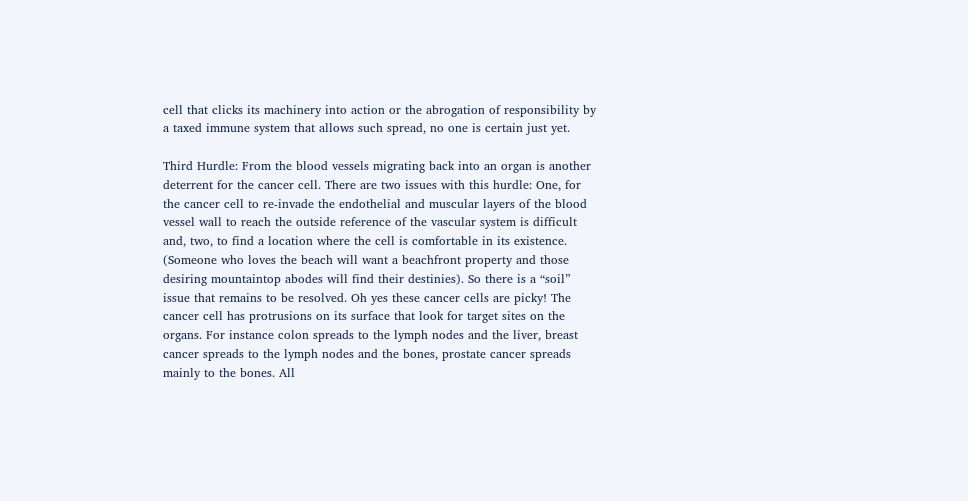cell that clicks its machinery into action or the abrogation of responsibility by a taxed immune system that allows such spread, no one is certain just yet.

Third Hurdle: From the blood vessels migrating back into an organ is another deterrent for the cancer cell. There are two issues with this hurdle: One, for the cancer cell to re-invade the endothelial and muscular layers of the blood vessel wall to reach the outside reference of the vascular system is difficult and, two, to find a location where the cell is comfortable in its existence. (Someone who loves the beach will want a beachfront property and those desiring mountaintop abodes will find their destinies). So there is a “soil” issue that remains to be resolved. Oh yes these cancer cells are picky! The cancer cell has protrusions on its surface that look for target sites on the organs. For instance colon spreads to the lymph nodes and the liver, breast cancer spreads to the lymph nodes and the bones, prostate cancer spreads mainly to the bones. All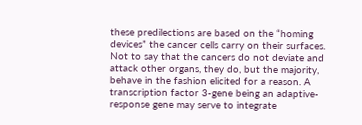these predilections are based on the “homing devices” the cancer cells carry on their surfaces. Not to say that the cancers do not deviate and attack other organs, they do, but the majority, behave in the fashion elicited for a reason. A transcription factor 3-gene being an adaptive-response gene may serve to integrate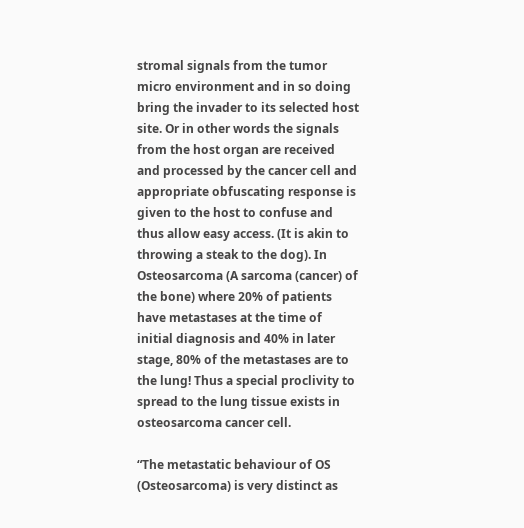stromal signals from the tumor micro environment and in so doing bring the invader to its selected host site. Or in other words the signals from the host organ are received and processed by the cancer cell and appropriate obfuscating response is given to the host to confuse and thus allow easy access. (It is akin to throwing a steak to the dog). In Osteosarcoma (A sarcoma (cancer) of the bone) where 20% of patients have metastases at the time of initial diagnosis and 40% in later stage, 80% of the metastases are to the lung! Thus a special proclivity to spread to the lung tissue exists in osteosarcoma cancer cell.

“The metastatic behaviour of OS (Osteosarcoma) is very distinct as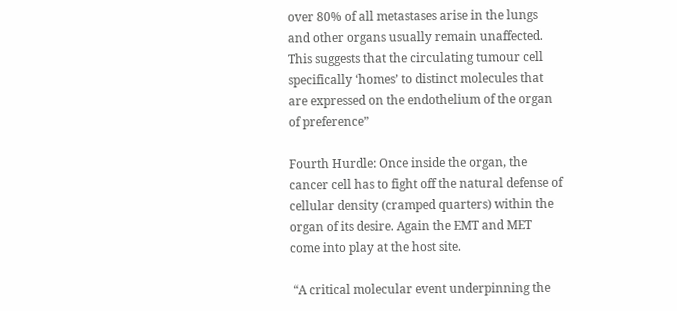over 80% of all metastases arise in the lungs and other organs usually remain unaffected. This suggests that the circulating tumour cell specifically ‘homes’ to distinct molecules that are expressed on the endothelium of the organ of preference”

Fourth Hurdle: Once inside the organ, the cancer cell has to fight off the natural defense of cellular density (cramped quarters) within the organ of its desire. Again the EMT and MET come into play at the host site.

 “A critical molecular event underpinning the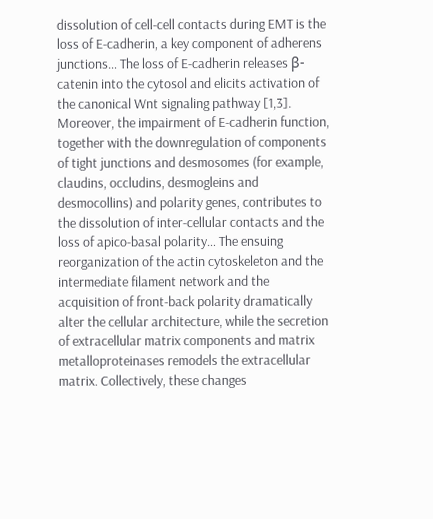dissolution of cell-cell contacts during EMT is the loss of E-cadherin, a key component of adherens junctions… The loss of E-cadherin releases β-catenin into the cytosol and elicits activation of the canonical Wnt signaling pathway [1,3]. Moreover, the impairment of E-cadherin function, together with the downregulation of components of tight junctions and desmosomes (for example, claudins, occludins, desmogleins and desmocollins) and polarity genes, contributes to the dissolution of inter-cellular contacts and the loss of apico-basal polarity… The ensuing reorganization of the actin cytoskeleton and the intermediate filament network and the acquisition of front-back polarity dramatically alter the cellular architecture, while the secretion of extracellular matrix components and matrix metalloproteinases remodels the extracellular matrix. Collectively, these changes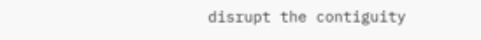disrupt the contiguity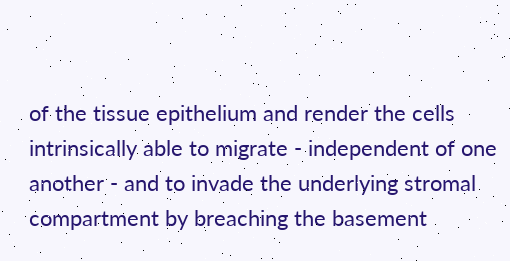of the tissue epithelium and render the cells intrinsically able to migrate - independent of one another - and to invade the underlying stromal compartment by breaching the basement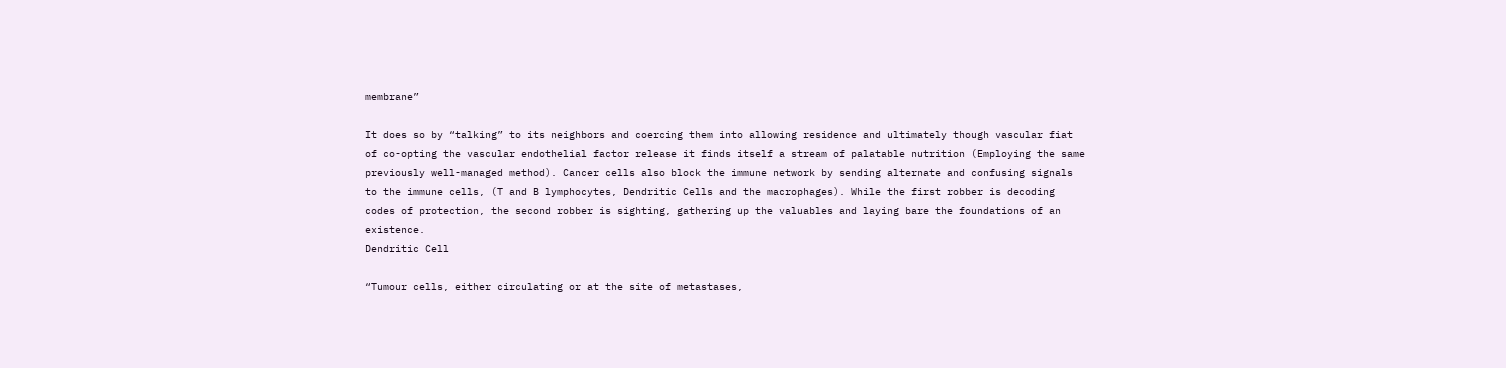membrane”

It does so by “talking” to its neighbors and coercing them into allowing residence and ultimately though vascular fiat of co-opting the vascular endothelial factor release it finds itself a stream of palatable nutrition (Employing the same previously well-managed method). Cancer cells also block the immune network by sending alternate and confusing signals to the immune cells, (T and B lymphocytes, Dendritic Cells and the macrophages). While the first robber is decoding codes of protection, the second robber is sighting, gathering up the valuables and laying bare the foundations of an existence.
Dendritic Cell

“Tumour cells, either circulating or at the site of metastases,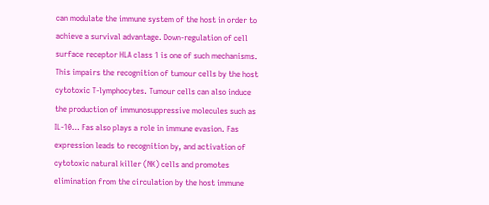can modulate the immune system of the host in order to achieve a survival advantage. Down-regulation of cell surface receptor HLA class 1 is one of such mechanisms. This impairs the recognition of tumour cells by the host cytotoxic T-lymphocytes. Tumour cells can also induce the production of immunosuppressive molecules such as IL-10… Fas also plays a role in immune evasion. Fas expression leads to recognition by, and activation of cytotoxic natural killer (NK) cells and promotes elimination from the circulation by the host immune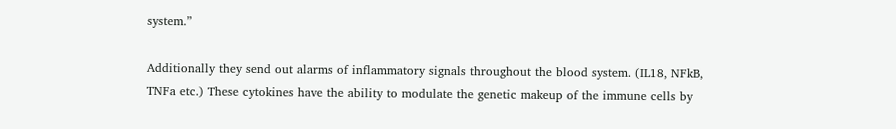system.”

Additionally they send out alarms of inflammatory signals throughout the blood system. (IL18, NFkB, TNFa etc.) These cytokines have the ability to modulate the genetic makeup of the immune cells by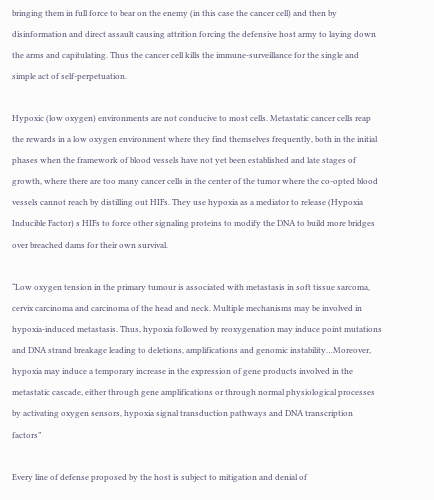bringing them in full force to bear on the enemy (in this case the cancer cell) and then by disinformation and direct assault causing attrition forcing the defensive host army to laying down the arms and capitulating. Thus the cancer cell kills the immune-surveillance for the single and simple act of self-perpetuation.

Hypoxic (low oxygen) environments are not conducive to most cells. Metastatic cancer cells reap the rewards in a low oxygen environment where they find themselves frequently, both in the initial phases when the framework of blood vessels have not yet been established and late stages of growth, where there are too many cancer cells in the center of the tumor where the co-opted blood vessels cannot reach by distilling out HIFs. They use hypoxia as a mediator to release (Hypoxia Inducible Factor) s HIFs to force other signaling proteins to modify the DNA to build more bridges over breached dams for their own survival.

“Low oxygen tension in the primary tumour is associated with metastasis in soft tissue sarcoma, cervix carcinoma and carcinoma of the head and neck. Multiple mechanisms may be involved in hypoxia-induced metastasis. Thus, hypoxia followed by reoxygenation may induce point mutations and DNA strand breakage leading to deletions, amplifications and genomic instability…Moreover, hypoxia may induce a temporary increase in the expression of gene products involved in the metastatic cascade, either through gene amplifications or through normal physiological processes by activating oxygen sensors, hypoxia signal transduction pathways and DNA transcription factors”

Every line of defense proposed by the host is subject to mitigation and denial of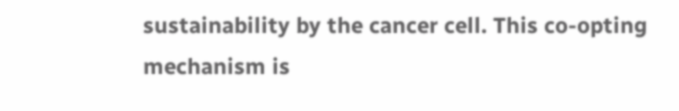sustainability by the cancer cell. This co-opting mechanism is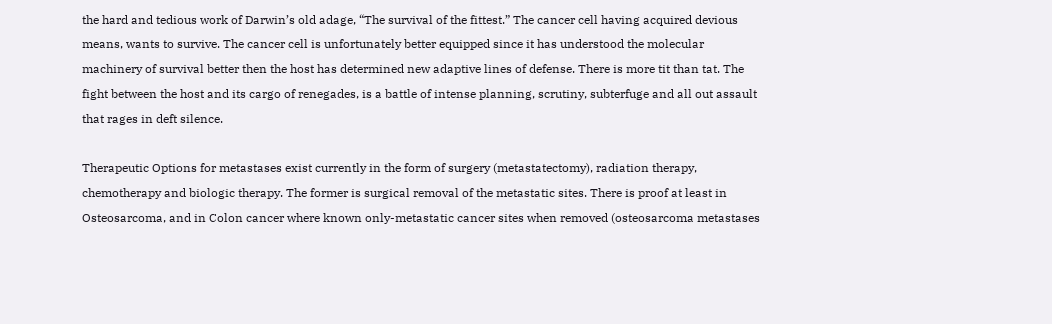the hard and tedious work of Darwin’s old adage, “The survival of the fittest.” The cancer cell having acquired devious means, wants to survive. The cancer cell is unfortunately better equipped since it has understood the molecular machinery of survival better then the host has determined new adaptive lines of defense. There is more tit than tat. The fight between the host and its cargo of renegades, is a battle of intense planning, scrutiny, subterfuge and all out assault that rages in deft silence.

Therapeutic Options for metastases exist currently in the form of surgery (metastatectomy), radiation therapy, chemotherapy and biologic therapy. The former is surgical removal of the metastatic sites. There is proof at least in Osteosarcoma, and in Colon cancer where known only-metastatic cancer sites when removed (osteosarcoma metastases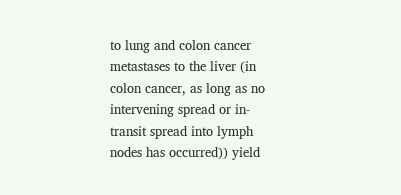to lung and colon cancer metastases to the liver (in colon cancer, as long as no intervening spread or in-transit spread into lymph nodes has occurred)) yield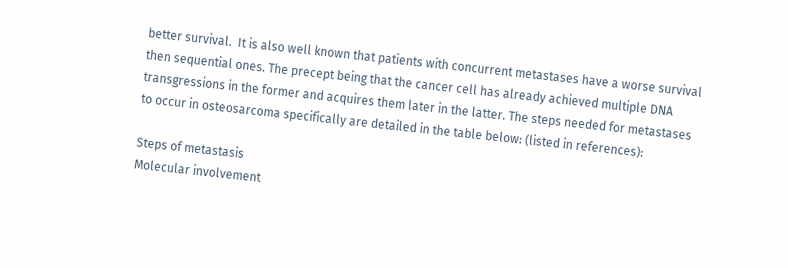better survival.  It is also well known that patients with concurrent metastases have a worse survival then sequential ones. The precept being that the cancer cell has already achieved multiple DNA transgressions in the former and acquires them later in the latter. The steps needed for metastases to occur in osteosarcoma specifically are detailed in the table below: (listed in references):

Steps of metastasis
Molecular involvement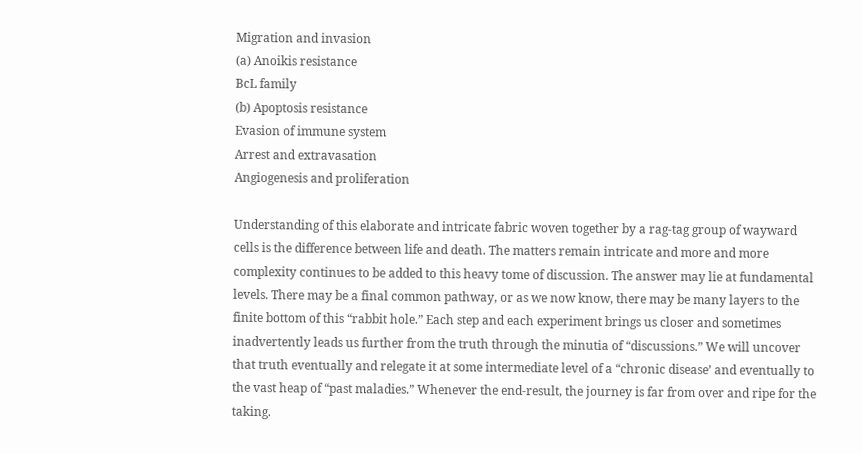Migration and invasion
(a) Anoikis resistance
BcL family
(b) Apoptosis resistance
Evasion of immune system
Arrest and extravasation
Angiogenesis and proliferation

Understanding of this elaborate and intricate fabric woven together by a rag-tag group of wayward cells is the difference between life and death. The matters remain intricate and more and more complexity continues to be added to this heavy tome of discussion. The answer may lie at fundamental levels. There may be a final common pathway, or as we now know, there may be many layers to the finite bottom of this “rabbit hole.” Each step and each experiment brings us closer and sometimes inadvertently leads us further from the truth through the minutia of “discussions.” We will uncover that truth eventually and relegate it at some intermediate level of a “chronic disease’ and eventually to the vast heap of “past maladies.” Whenever the end-result, the journey is far from over and ripe for the taking.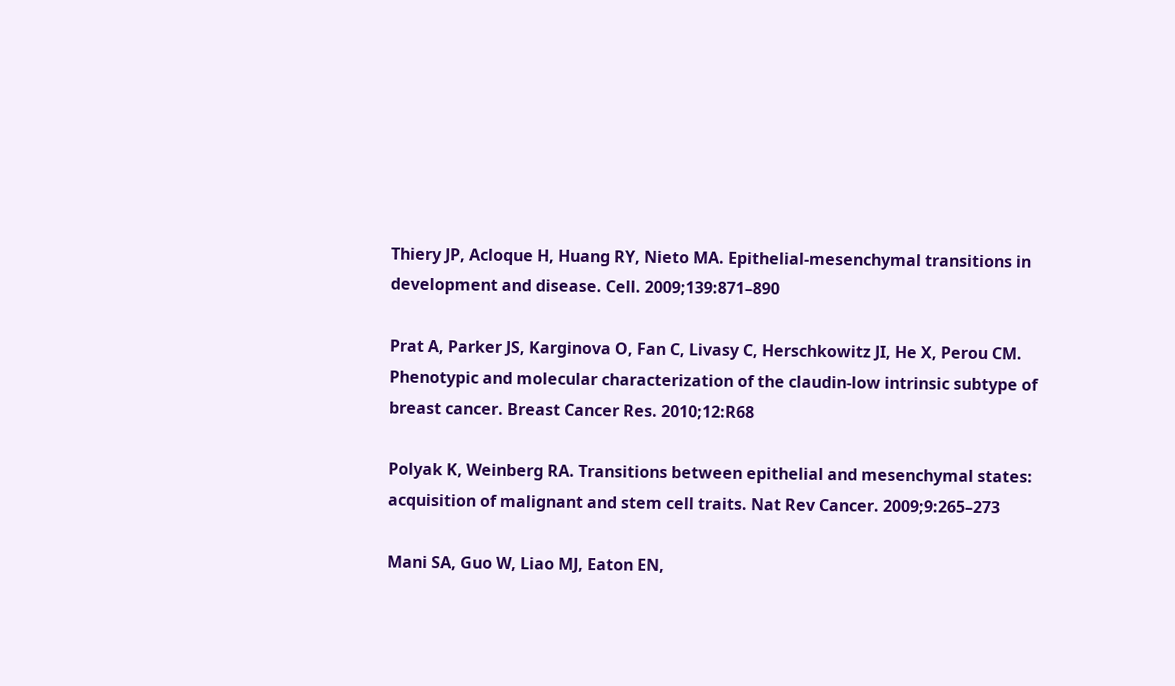Thiery JP, Acloque H, Huang RY, Nieto MA. Epithelial-mesenchymal transitions in development and disease. Cell. 2009;139:871–890

Prat A, Parker JS, Karginova O, Fan C, Livasy C, Herschkowitz JI, He X, Perou CM. Phenotypic and molecular characterization of the claudin-low intrinsic subtype of breast cancer. Breast Cancer Res. 2010;12:R68

Polyak K, Weinberg RA. Transitions between epithelial and mesenchymal states: acquisition of malignant and stem cell traits. Nat Rev Cancer. 2009;9:265–273

Mani SA, Guo W, Liao MJ, Eaton EN,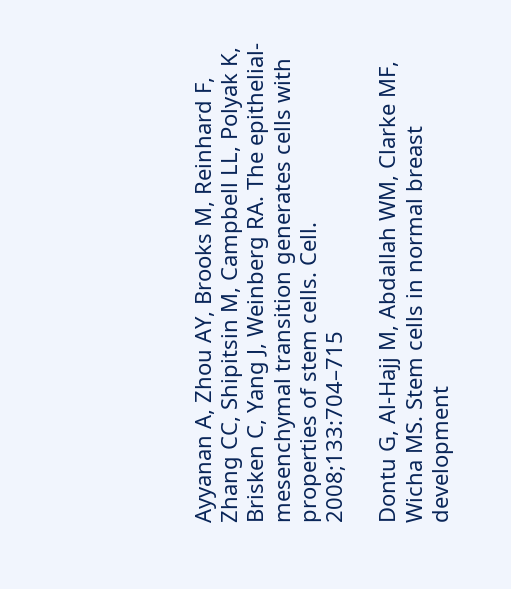Ayyanan A, Zhou AY, Brooks M, Reinhard F, Zhang CC, Shipitsin M, Campbell LL, Polyak K, Brisken C, Yang J, Weinberg RA. The epithelial-mesenchymal transition generates cells with properties of stem cells. Cell. 2008;133:704–715

Dontu G, Al-Hajj M, Abdallah WM, Clarke MF, Wicha MS. Stem cells in normal breast development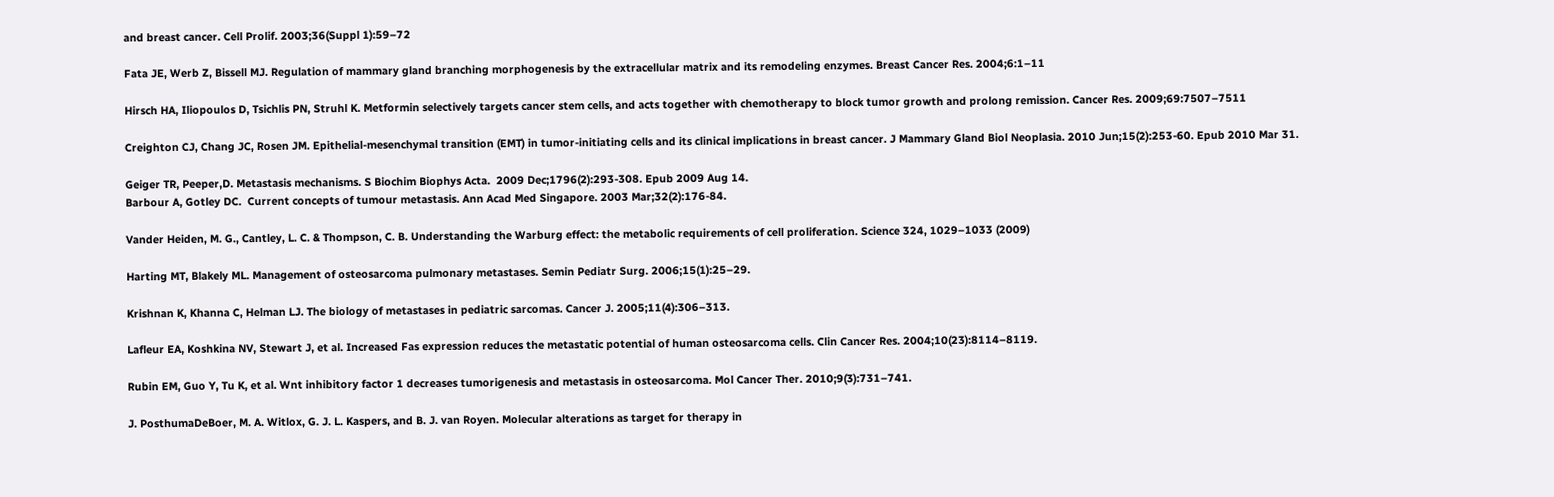and breast cancer. Cell Prolif. 2003;36(Suppl 1):59–72

Fata JE, Werb Z, Bissell MJ. Regulation of mammary gland branching morphogenesis by the extracellular matrix and its remodeling enzymes. Breast Cancer Res. 2004;6:1–11

Hirsch HA, Iliopoulos D, Tsichlis PN, Struhl K. Metformin selectively targets cancer stem cells, and acts together with chemotherapy to block tumor growth and prolong remission. Cancer Res. 2009;69:7507–7511

Creighton CJ, Chang JC, Rosen JM. Epithelial-mesenchymal transition (EMT) in tumor-initiating cells and its clinical implications in breast cancer. J Mammary Gland Biol Neoplasia. 2010 Jun;15(2):253-60. Epub 2010 Mar 31.

Geiger TR, Peeper,D. Metastasis mechanisms. S Biochim Biophys Acta.  2009 Dec;1796(2):293-308. Epub 2009 Aug 14.
Barbour A, Gotley DC.  Current concepts of tumour metastasis. Ann Acad Med Singapore. 2003 Mar;32(2):176-84.

Vander Heiden, M. G., Cantley, L. C. & Thompson, C. B. Understanding the Warburg effect: the metabolic requirements of cell proliferation. Science 324, 1029–1033 (2009)

Harting MT, Blakely ML. Management of osteosarcoma pulmonary metastases. Semin Pediatr Surg. 2006;15(1):25–29.

Krishnan K, Khanna C, Helman LJ. The biology of metastases in pediatric sarcomas. Cancer J. 2005;11(4):306–313.

Lafleur EA, Koshkina NV, Stewart J, et al. Increased Fas expression reduces the metastatic potential of human osteosarcoma cells. Clin Cancer Res. 2004;10(23):8114–8119.

Rubin EM, Guo Y, Tu K, et al. Wnt inhibitory factor 1 decreases tumorigenesis and metastasis in osteosarcoma. Mol Cancer Ther. 2010;9(3):731–741.

J. PosthumaDeBoer, M. A. Witlox, G. J. L. Kaspers, and B. J. van Royen. Molecular alterations as target for therapy in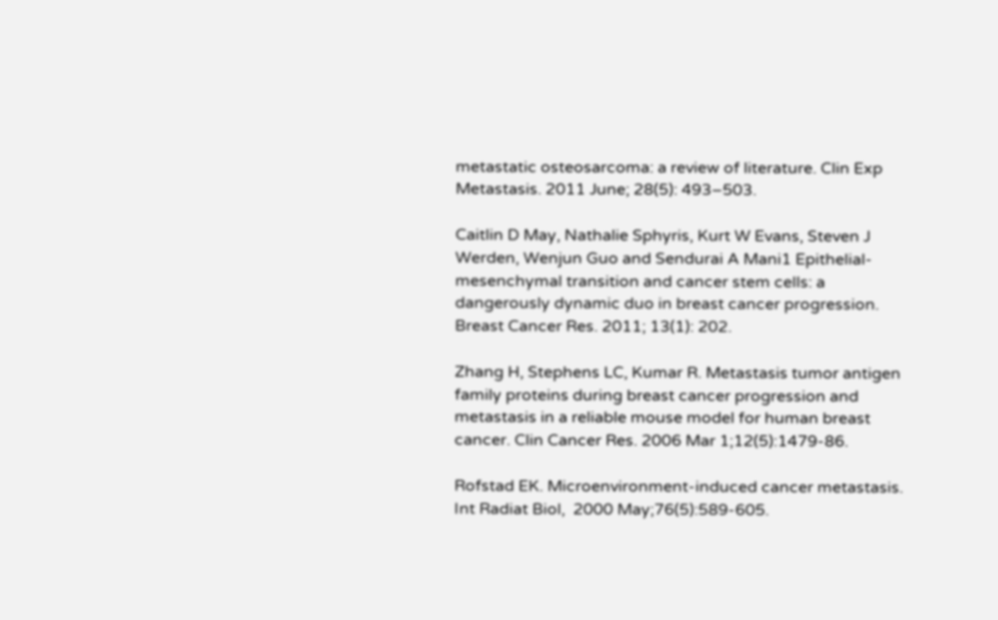metastatic osteosarcoma: a review of literature. Clin Exp Metastasis. 2011 June; 28(5): 493–503.

Caitlin D May, Nathalie Sphyris, Kurt W Evans, Steven J Werden, Wenjun Guo and Sendurai A Mani1 Epithelial-mesenchymal transition and cancer stem cells: a dangerously dynamic duo in breast cancer progression. Breast Cancer Res. 2011; 13(1): 202.

Zhang H, Stephens LC, Kumar R. Metastasis tumor antigen family proteins during breast cancer progression and metastasis in a reliable mouse model for human breast cancer. Clin Cancer Res. 2006 Mar 1;12(5):1479-86.

Rofstad EK. Microenvironment-induced cancer metastasis. Int Radiat Biol,  2000 May;76(5):589-605.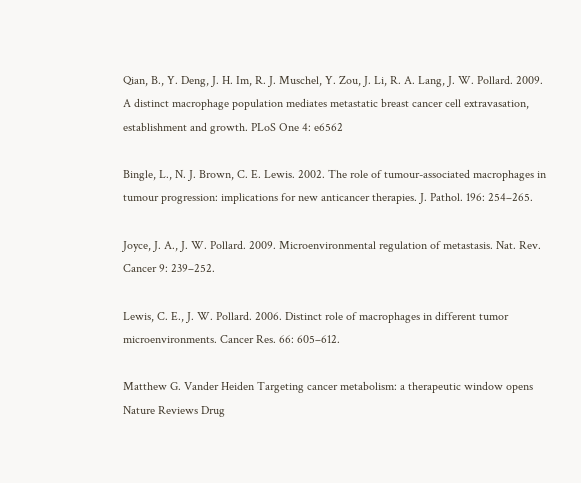Qian, B., Y. Deng, J. H. Im, R. J. Muschel, Y. Zou, J. Li, R. A. Lang, J. W. Pollard. 2009. A distinct macrophage population mediates metastatic breast cancer cell extravasation, establishment and growth. PLoS One 4: e6562

Bingle, L., N. J. Brown, C. E. Lewis. 2002. The role of tumour-associated macrophages in tumour progression: implications for new anticancer therapies. J. Pathol. 196: 254–265.

Joyce, J. A., J. W. Pollard. 2009. Microenvironmental regulation of metastasis. Nat. Rev. Cancer 9: 239–252.

Lewis, C. E., J. W. Pollard. 2006. Distinct role of macrophages in different tumor microenvironments. Cancer Res. 66: 605–612.

Matthew G. Vander Heiden Targeting cancer metabolism: a therapeutic window opens Nature Reviews Drug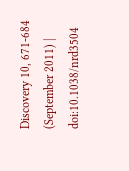Discovery 10, 671-684 (September 2011) | doi:10.1038/nrd3504